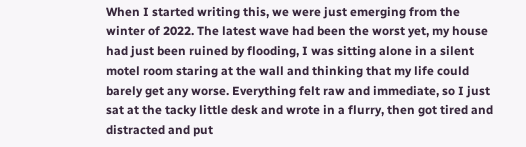When I started writing this, we were just emerging from the winter of 2022. The latest wave had been the worst yet, my house had just been ruined by flooding, I was sitting alone in a silent motel room staring at the wall and thinking that my life could barely get any worse. Everything felt raw and immediate, so I just sat at the tacky little desk and wrote in a flurry, then got tired and distracted and put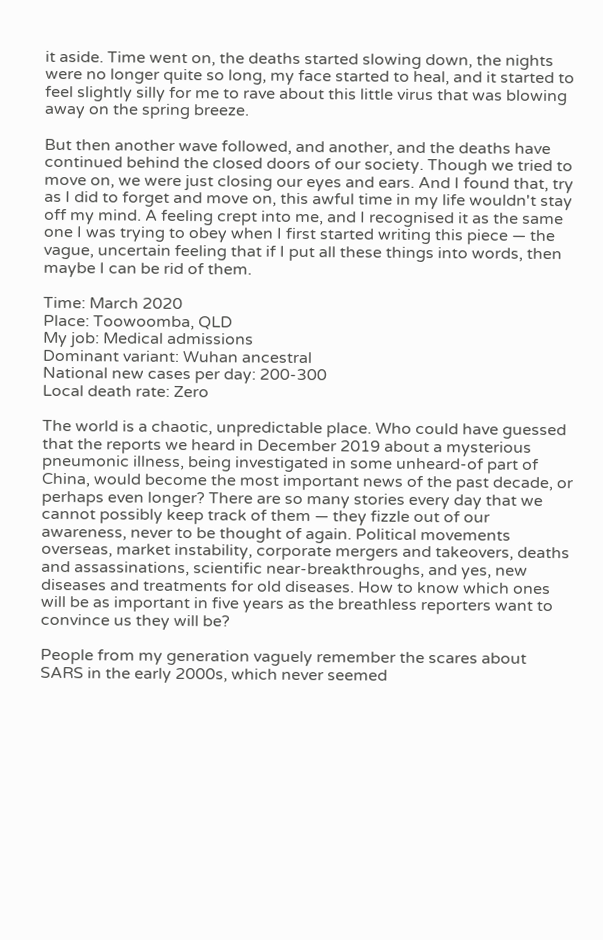it aside. Time went on, the deaths started slowing down, the nights were no longer quite so long, my face started to heal, and it started to feel slightly silly for me to rave about this little virus that was blowing away on the spring breeze.

But then another wave followed, and another, and the deaths have continued behind the closed doors of our society. Though we tried to move on, we were just closing our eyes and ears. And I found that, try as I did to forget and move on, this awful time in my life wouldn't stay off my mind. A feeling crept into me, and I recognised it as the same one I was trying to obey when I first started writing this piece — the vague, uncertain feeling that if I put all these things into words, then maybe I can be rid of them.

Time: March 2020
Place: Toowoomba, QLD
My job: Medical admissions
Dominant variant: Wuhan ancestral
National new cases per day: 200-300
Local death rate: Zero

The world is a chaotic, unpredictable place. Who could have guessed that the reports we heard in December 2019 about a mysterious pneumonic illness, being investigated in some unheard-of part of China, would become the most important news of the past decade, or perhaps even longer? There are so many stories every day that we cannot possibly keep track of them — they fizzle out of our awareness, never to be thought of again. Political movements overseas, market instability, corporate mergers and takeovers, deaths and assassinations, scientific near-breakthroughs, and yes, new diseases and treatments for old diseases. How to know which ones will be as important in five years as the breathless reporters want to convince us they will be?

People from my generation vaguely remember the scares about SARS in the early 2000s, which never seemed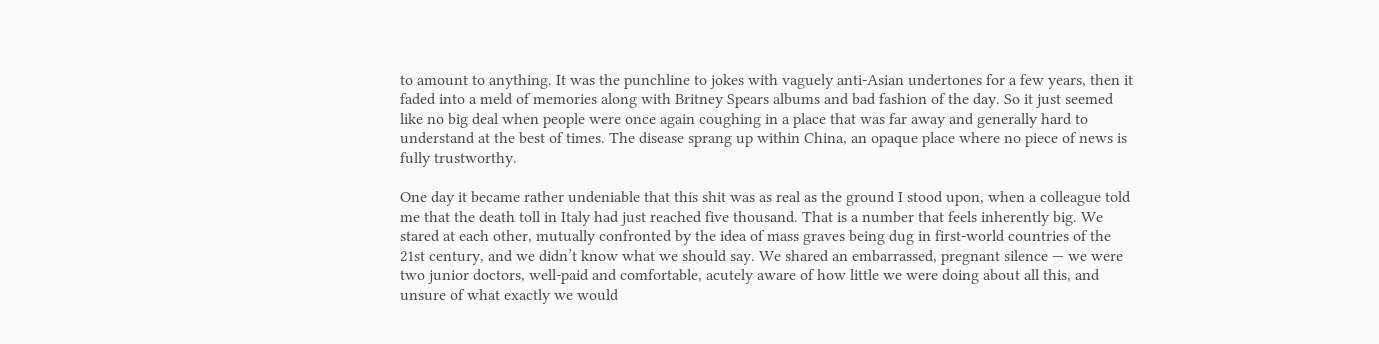to amount to anything. It was the punchline to jokes with vaguely anti-Asian undertones for a few years, then it faded into a meld of memories along with Britney Spears albums and bad fashion of the day. So it just seemed like no big deal when people were once again coughing in a place that was far away and generally hard to understand at the best of times. The disease sprang up within China, an opaque place where no piece of news is fully trustworthy.

One day it became rather undeniable that this shit was as real as the ground I stood upon, when a colleague told me that the death toll in Italy had just reached five thousand. That is a number that feels inherently big. We stared at each other, mutually confronted by the idea of mass graves being dug in first-world countries of the 21st century, and we didn’t know what we should say. We shared an embarrassed, pregnant silence — we were two junior doctors, well-paid and comfortable, acutely aware of how little we were doing about all this, and unsure of what exactly we would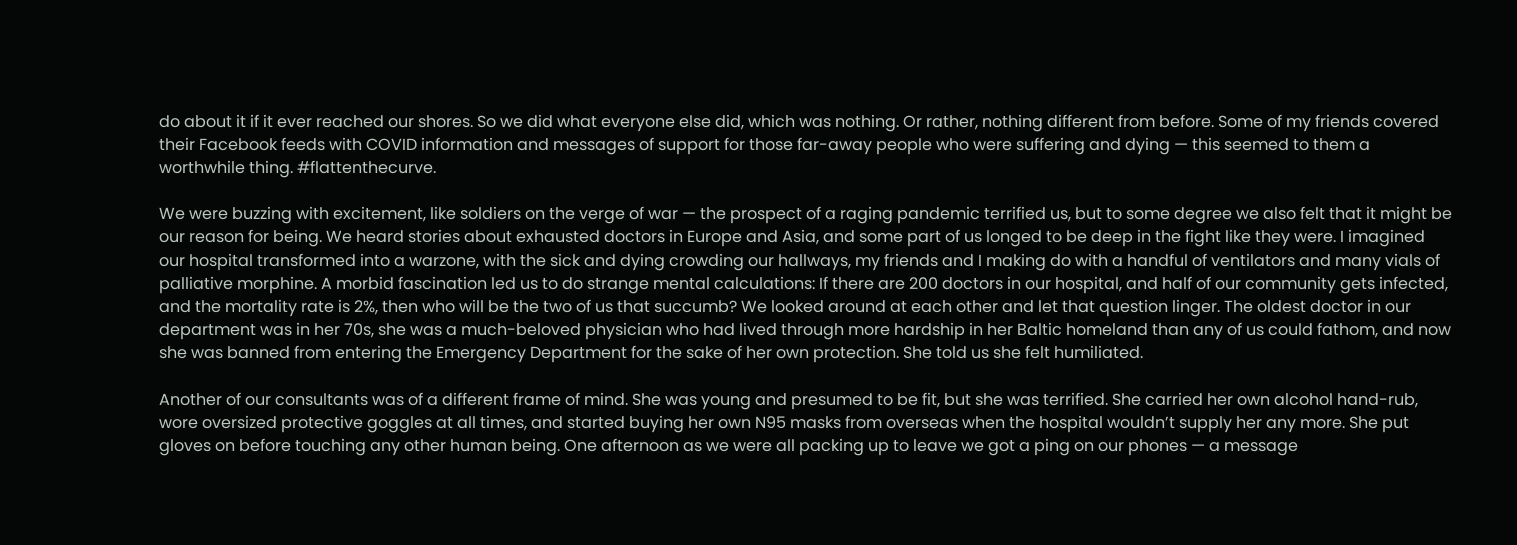do about it if it ever reached our shores. So we did what everyone else did, which was nothing. Or rather, nothing different from before. Some of my friends covered their Facebook feeds with COVID information and messages of support for those far-away people who were suffering and dying — this seemed to them a worthwhile thing. #flattenthecurve.

We were buzzing with excitement, like soldiers on the verge of war — the prospect of a raging pandemic terrified us, but to some degree we also felt that it might be our reason for being. We heard stories about exhausted doctors in Europe and Asia, and some part of us longed to be deep in the fight like they were. I imagined our hospital transformed into a warzone, with the sick and dying crowding our hallways, my friends and I making do with a handful of ventilators and many vials of palliative morphine. A morbid fascination led us to do strange mental calculations: If there are 200 doctors in our hospital, and half of our community gets infected, and the mortality rate is 2%, then who will be the two of us that succumb? We looked around at each other and let that question linger. The oldest doctor in our department was in her 70s, she was a much-beloved physician who had lived through more hardship in her Baltic homeland than any of us could fathom, and now she was banned from entering the Emergency Department for the sake of her own protection. She told us she felt humiliated.

Another of our consultants was of a different frame of mind. She was young and presumed to be fit, but she was terrified. She carried her own alcohol hand-rub, wore oversized protective goggles at all times, and started buying her own N95 masks from overseas when the hospital wouldn’t supply her any more. She put gloves on before touching any other human being. One afternoon as we were all packing up to leave we got a ping on our phones — a message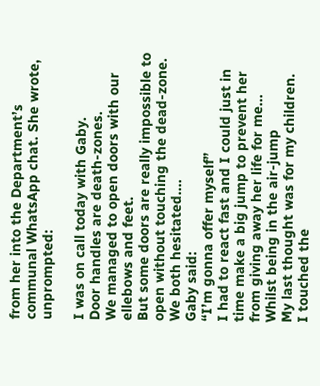from her into the Department’s communal WhatsApp chat. She wrote, unprompted:

I was on call today with Gaby.
Door handles are death-zones.
We managed to open doors with our ellebows and feet.
But some doors are really impossible to open without touching the dead-zone.
We both hesitated....
Gaby said:
“I’m gonna offer myself”
I had to react fast and I could just in time make a big jump to prevent her from giving away her life for me...
Whilst being in the air-jump
My last thought was for my children.
I touched the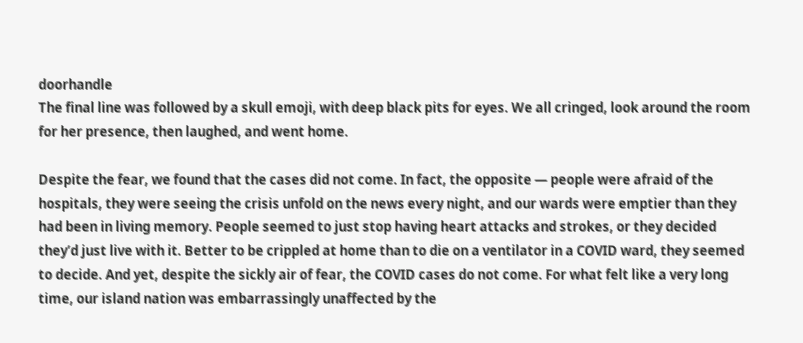doorhandle
The final line was followed by a skull emoji, with deep black pits for eyes. We all cringed, look around the room for her presence, then laughed, and went home.

Despite the fear, we found that the cases did not come. In fact, the opposite — people were afraid of the hospitals, they were seeing the crisis unfold on the news every night, and our wards were emptier than they had been in living memory. People seemed to just stop having heart attacks and strokes, or they decided they’d just live with it. Better to be crippled at home than to die on a ventilator in a COVID ward, they seemed to decide. And yet, despite the sickly air of fear, the COVID cases do not come. For what felt like a very long time, our island nation was embarrassingly unaffected by the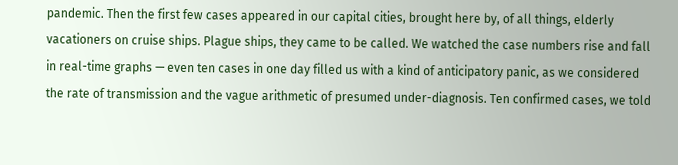pandemic. Then the first few cases appeared in our capital cities, brought here by, of all things, elderly vacationers on cruise ships. Plague ships, they came to be called. We watched the case numbers rise and fall in real-time graphs — even ten cases in one day filled us with a kind of anticipatory panic, as we considered the rate of transmission and the vague arithmetic of presumed under-diagnosis. Ten confirmed cases, we told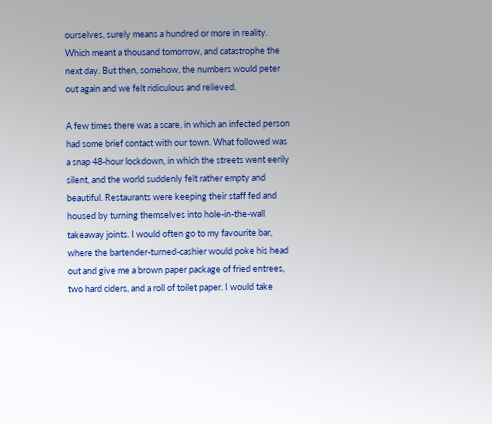ourselves, surely means a hundred or more in reality. Which meant a thousand tomorrow, and catastrophe the next day. But then, somehow, the numbers would peter out again and we felt ridiculous and relieved.

A few times there was a scare, in which an infected person had some brief contact with our town. What followed was a snap 48-hour lockdown, in which the streets went eerily silent, and the world suddenly felt rather empty and beautiful. Restaurants were keeping their staff fed and housed by turning themselves into hole-in-the-wall takeaway joints. I would often go to my favourite bar, where the bartender-turned-cashier would poke his head out and give me a brown paper package of fried entrees, two hard ciders, and a roll of toilet paper. I would take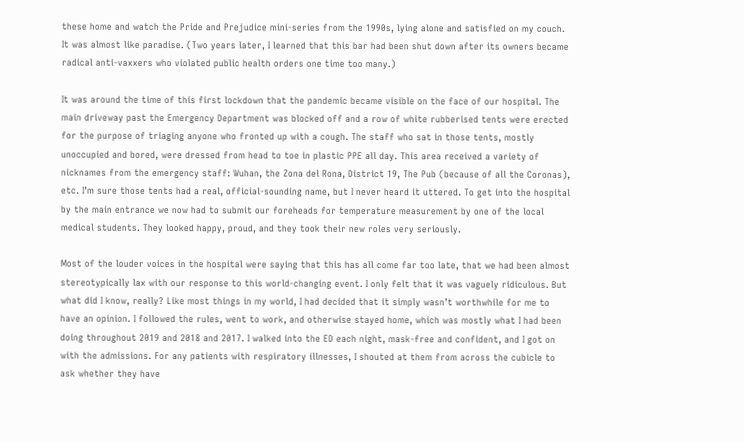these home and watch the Pride and Prejudice mini-series from the 1990s, lying alone and satisfied on my couch. It was almost like paradise. (Two years later, I learned that this bar had been shut down after its owners became radical anti-vaxxers who violated public health orders one time too many.)

It was around the time of this first lockdown that the pandemic became visible on the face of our hospital. The main driveway past the Emergency Department was blocked off and a row of white rubberised tents were erected for the purpose of triaging anyone who fronted up with a cough. The staff who sat in those tents, mostly unoccupied and bored, were dressed from head to toe in plastic PPE all day. This area received a variety of nicknames from the emergency staff: Wuhan, the Zona del Rona, District 19, The Pub (because of all the Coronas), etc. I’m sure those tents had a real, official-sounding name, but I never heard it uttered. To get into the hospital by the main entrance we now had to submit our foreheads for temperature measurement by one of the local medical students. They looked happy, proud, and they took their new roles very seriously.

Most of the louder voices in the hospital were saying that this has all come far too late, that we had been almost stereotypically lax with our response to this world-changing event. I only felt that it was vaguely ridiculous. But what did I know, really? Like most things in my world, I had decided that it simply wasn’t worthwhile for me to have an opinion. I followed the rules, went to work, and otherwise stayed home, which was mostly what I had been doing throughout 2019 and 2018 and 2017. I walked into the ED each night, mask-free and confident, and I got on with the admissions. For any patients with respiratory illnesses, I shouted at them from across the cubicle to ask whether they have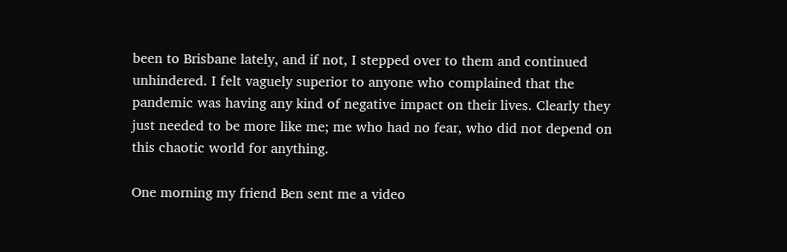been to Brisbane lately, and if not, I stepped over to them and continued unhindered. I felt vaguely superior to anyone who complained that the pandemic was having any kind of negative impact on their lives. Clearly they just needed to be more like me; me who had no fear, who did not depend on this chaotic world for anything.

One morning my friend Ben sent me a video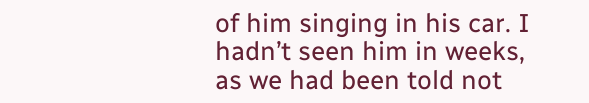of him singing in his car. I hadn’t seen him in weeks, as we had been told not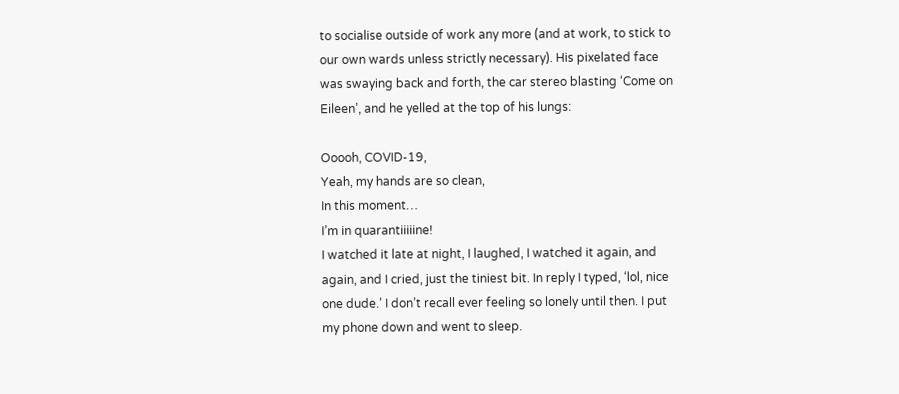to socialise outside of work any more (and at work, to stick to our own wards unless strictly necessary). His pixelated face was swaying back and forth, the car stereo blasting ‘Come on Eileen’, and he yelled at the top of his lungs:

Ooooh, COVID-19,
Yeah, my hands are so clean,
In this moment…
I’m in quarantiiiiine!
I watched it late at night, I laughed, I watched it again, and again, and I cried, just the tiniest bit. In reply I typed, ‘lol, nice one dude.’ I don’t recall ever feeling so lonely until then. I put my phone down and went to sleep.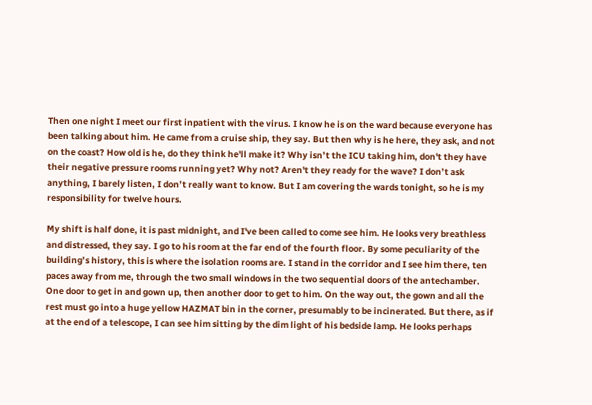Then one night I meet our first inpatient with the virus. I know he is on the ward because everyone has been talking about him. He came from a cruise ship, they say. But then why is he here, they ask, and not on the coast? How old is he, do they think he'll make it? Why isn’t the ICU taking him, don't they have their negative pressure rooms running yet? Why not? Aren't they ready for the wave? I don’t ask anything, I barely listen, I don’t really want to know. But I am covering the wards tonight, so he is my responsibility for twelve hours.

My shift is half done, it is past midnight, and I've been called to come see him. He looks very breathless and distressed, they say. I go to his room at the far end of the fourth floor. By some peculiarity of the building’s history, this is where the isolation rooms are. I stand in the corridor and I see him there, ten paces away from me, through the two small windows in the two sequential doors of the antechamber. One door to get in and gown up, then another door to get to him. On the way out, the gown and all the rest must go into a huge yellow HAZMAT bin in the corner, presumably to be incinerated. But there, as if at the end of a telescope, I can see him sitting by the dim light of his bedside lamp. He looks perhaps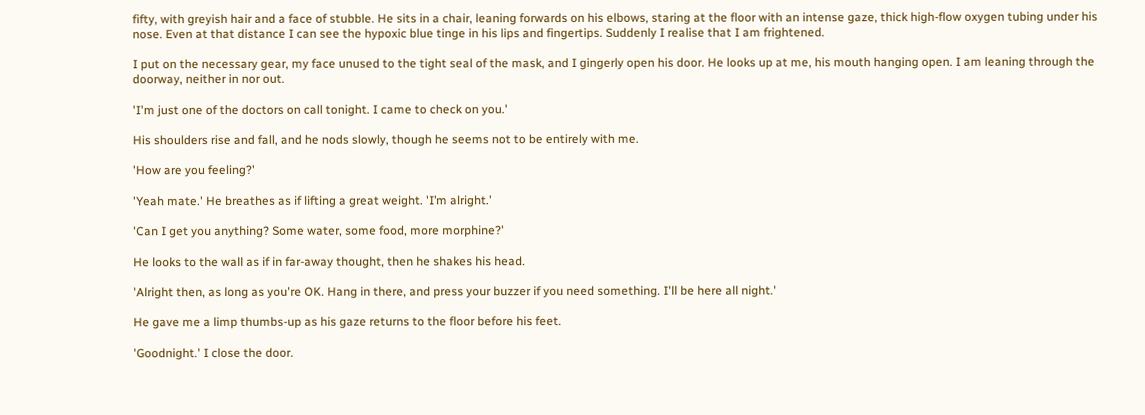fifty, with greyish hair and a face of stubble. He sits in a chair, leaning forwards on his elbows, staring at the floor with an intense gaze, thick high-flow oxygen tubing under his nose. Even at that distance I can see the hypoxic blue tinge in his lips and fingertips. Suddenly I realise that I am frightened.

I put on the necessary gear, my face unused to the tight seal of the mask, and I gingerly open his door. He looks up at me, his mouth hanging open. I am leaning through the doorway, neither in nor out.

'I'm just one of the doctors on call tonight. I came to check on you.'

His shoulders rise and fall, and he nods slowly, though he seems not to be entirely with me.

'How are you feeling?'

'Yeah mate.' He breathes as if lifting a great weight. 'I’m alright.’

'Can I get you anything? Some water, some food, more morphine?'

He looks to the wall as if in far-away thought, then he shakes his head.

'Alright then, as long as you're OK. Hang in there, and press your buzzer if you need something. I'll be here all night.'

He gave me a limp thumbs-up as his gaze returns to the floor before his feet.

'Goodnight.' I close the door.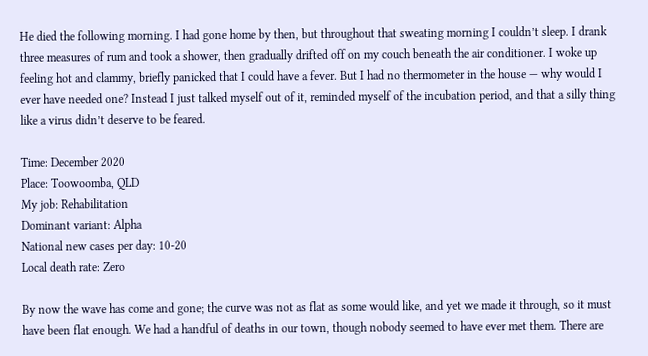He died the following morning. I had gone home by then, but throughout that sweating morning I couldn’t sleep. I drank three measures of rum and took a shower, then gradually drifted off on my couch beneath the air conditioner. I woke up feeling hot and clammy, briefly panicked that I could have a fever. But I had no thermometer in the house — why would I ever have needed one? Instead I just talked myself out of it, reminded myself of the incubation period, and that a silly thing like a virus didn’t deserve to be feared.

Time: December 2020
Place: Toowoomba, QLD
My job: Rehabilitation
Dominant variant: Alpha
National new cases per day: 10-20
Local death rate: Zero

By now the wave has come and gone; the curve was not as flat as some would like, and yet we made it through, so it must have been flat enough. We had a handful of deaths in our town, though nobody seemed to have ever met them. There are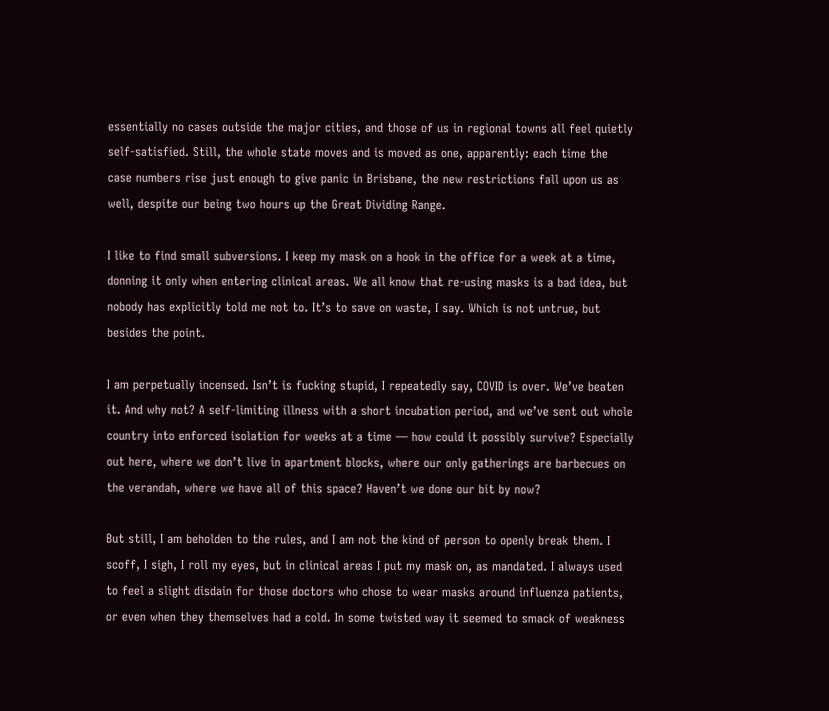essentially no cases outside the major cities, and those of us in regional towns all feel quietly self-satisfied. Still, the whole state moves and is moved as one, apparently: each time the case numbers rise just enough to give panic in Brisbane, the new restrictions fall upon us as well, despite our being two hours up the Great Dividing Range.

I like to find small subversions. I keep my mask on a hook in the office for a week at a time, donning it only when entering clinical areas. We all know that re-using masks is a bad idea, but nobody has explicitly told me not to. It’s to save on waste, I say. Which is not untrue, but besides the point.

I am perpetually incensed. Isn’t is fucking stupid, I repeatedly say, COVID is over. We’ve beaten it. And why not? A self-limiting illness with a short incubation period, and we’ve sent out whole country into enforced isolation for weeks at a time — how could it possibly survive? Especially out here, where we don’t live in apartment blocks, where our only gatherings are barbecues on the verandah, where we have all of this space? Haven’t we done our bit by now?

But still, I am beholden to the rules, and I am not the kind of person to openly break them. I scoff, I sigh, I roll my eyes, but in clinical areas I put my mask on, as mandated. I always used to feel a slight disdain for those doctors who chose to wear masks around influenza patients, or even when they themselves had a cold. In some twisted way it seemed to smack of weakness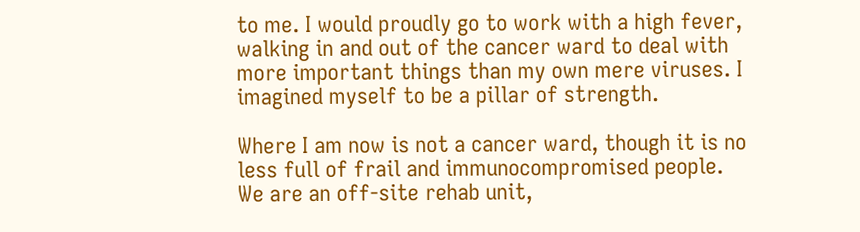to me. I would proudly go to work with a high fever, walking in and out of the cancer ward to deal with more important things than my own mere viruses. I imagined myself to be a pillar of strength.

Where I am now is not a cancer ward, though it is no less full of frail and immunocompromised people. We are an off-site rehab unit,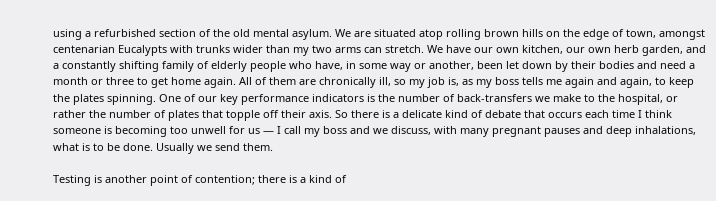using a refurbished section of the old mental asylum. We are situated atop rolling brown hills on the edge of town, amongst centenarian Eucalypts with trunks wider than my two arms can stretch. We have our own kitchen, our own herb garden, and a constantly shifting family of elderly people who have, in some way or another, been let down by their bodies and need a month or three to get home again. All of them are chronically ill, so my job is, as my boss tells me again and again, to keep the plates spinning. One of our key performance indicators is the number of back-transfers we make to the hospital, or rather the number of plates that topple off their axis. So there is a delicate kind of debate that occurs each time I think someone is becoming too unwell for us — I call my boss and we discuss, with many pregnant pauses and deep inhalations, what is to be done. Usually we send them.

Testing is another point of contention; there is a kind of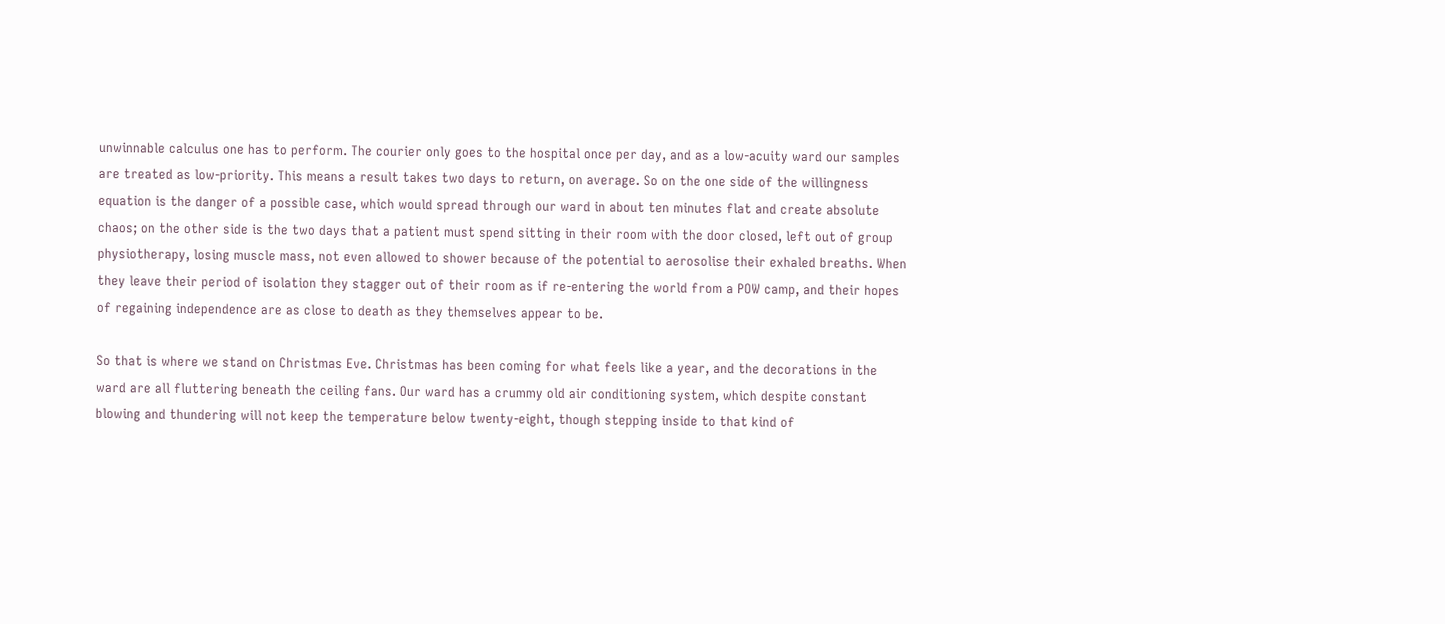unwinnable calculus one has to perform. The courier only goes to the hospital once per day, and as a low-acuity ward our samples are treated as low-priority. This means a result takes two days to return, on average. So on the one side of the willingness equation is the danger of a possible case, which would spread through our ward in about ten minutes flat and create absolute chaos; on the other side is the two days that a patient must spend sitting in their room with the door closed, left out of group physiotherapy, losing muscle mass, not even allowed to shower because of the potential to aerosolise their exhaled breaths. When they leave their period of isolation they stagger out of their room as if re-entering the world from a POW camp, and their hopes of regaining independence are as close to death as they themselves appear to be.

So that is where we stand on Christmas Eve. Christmas has been coming for what feels like a year, and the decorations in the ward are all fluttering beneath the ceiling fans. Our ward has a crummy old air conditioning system, which despite constant blowing and thundering will not keep the temperature below twenty-eight, though stepping inside to that kind of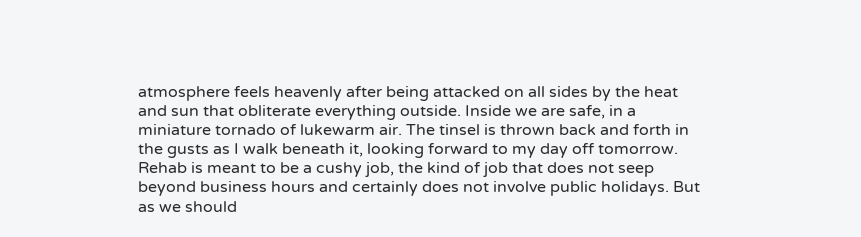atmosphere feels heavenly after being attacked on all sides by the heat and sun that obliterate everything outside. Inside we are safe, in a miniature tornado of lukewarm air. The tinsel is thrown back and forth in the gusts as I walk beneath it, looking forward to my day off tomorrow. Rehab is meant to be a cushy job, the kind of job that does not seep beyond business hours and certainly does not involve public holidays. But as we should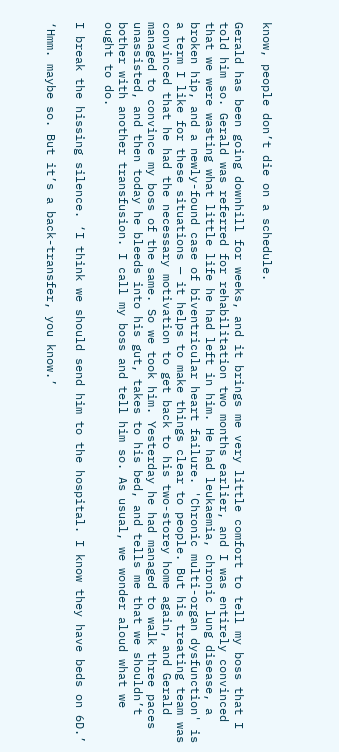know, people don’t die on a schedule.

Gerald has been going downhill for weeks, and it brings me very little comfort to tell my boss that I told him so. Gerald was referred for rehabilitation two months earlier, and I was entirely convinced that we were wasting what little life he had left in him. He had leukaemia, chronic lung disease, a broken hip, and a newly-found case of biventricular heart failure. 'Chronic multi-organ dysfunction' is a term I like for these situations — it helps to make things clear to people. But his treating team was convinced that he had the necessary motivation to get back to his two-storey home again, and Gerald managed to convince my boss of the same. So we took him. Yesterday he had managed to walk three paces unassisted, and then today he bleeds into his gut, takes to his bed, and tells me that we shouldn’t bother with another transfusion. I call my boss and tell him so. As usual, we wonder aloud what we ought to do.

I break the hissing silence. ‘I think we should send him to the hospital. I know they have beds on 6D.’

‘Hmm. maybe so. But it’s a back-transfer, you know.’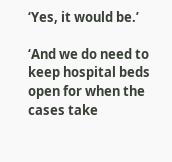‘Yes, it would be.’

‘And we do need to keep hospital beds open for when the cases take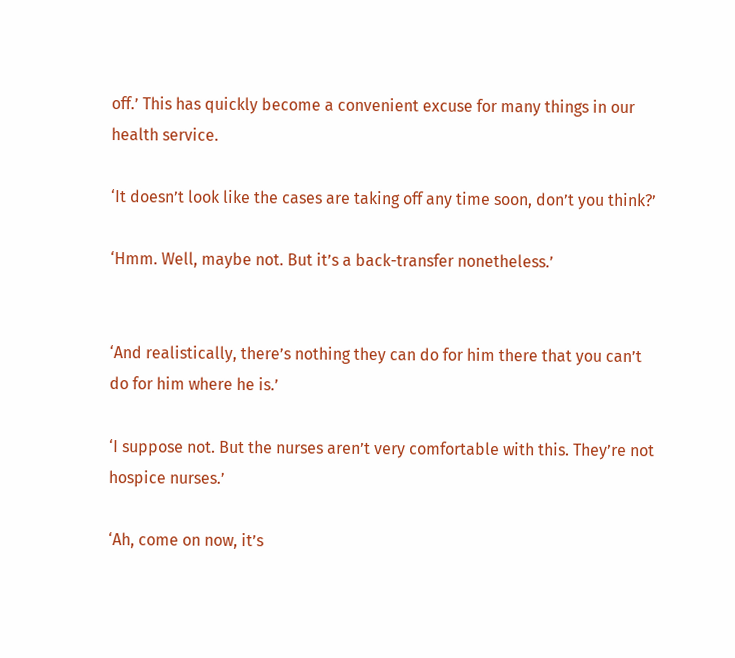off.’ This has quickly become a convenient excuse for many things in our health service.

‘It doesn’t look like the cases are taking off any time soon, don’t you think?’

‘Hmm. Well, maybe not. But it’s a back-transfer nonetheless.’


‘And realistically, there’s nothing they can do for him there that you can’t do for him where he is.’

‘I suppose not. But the nurses aren’t very comfortable with this. They’re not hospice nurses.’

‘Ah, come on now, it’s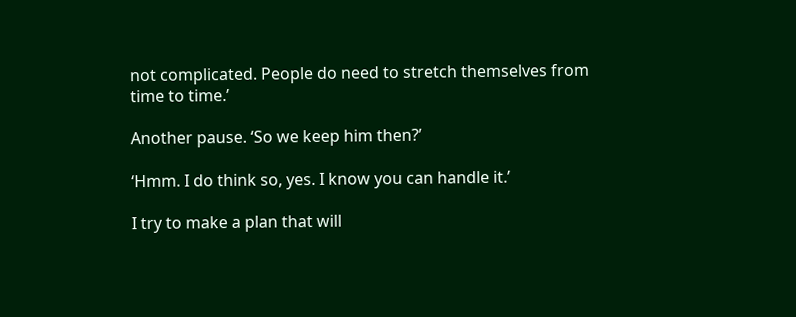not complicated. People do need to stretch themselves from time to time.’

Another pause. ‘So we keep him then?’

‘Hmm. I do think so, yes. I know you can handle it.’

I try to make a plan that will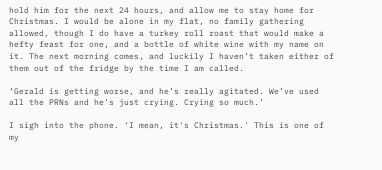hold him for the next 24 hours, and allow me to stay home for Christmas. I would be alone in my flat, no family gathering allowed, though I do have a turkey roll roast that would make a hefty feast for one, and a bottle of white wine with my name on it. The next morning comes, and luckily I haven’t taken either of them out of the fridge by the time I am called.

‘Gerald is getting worse, and he’s really agitated. We’ve used all the PRNs and he’s just crying. Crying so much.’

I sigh into the phone. ‘I mean, it's Christmas.' This is one of my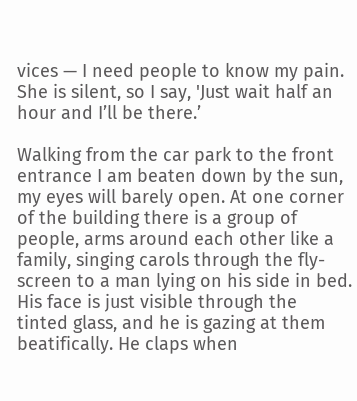vices — I need people to know my pain. She is silent, so I say, 'Just wait half an hour and I’ll be there.’

Walking from the car park to the front entrance I am beaten down by the sun, my eyes will barely open. At one corner of the building there is a group of people, arms around each other like a family, singing carols through the fly-screen to a man lying on his side in bed. His face is just visible through the tinted glass, and he is gazing at them beatifically. He claps when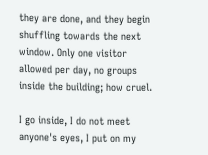they are done, and they begin shuffling towards the next window. Only one visitor allowed per day, no groups inside the building; how cruel.

I go inside, I do not meet anyone's eyes, I put on my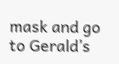mask and go to Gerald’s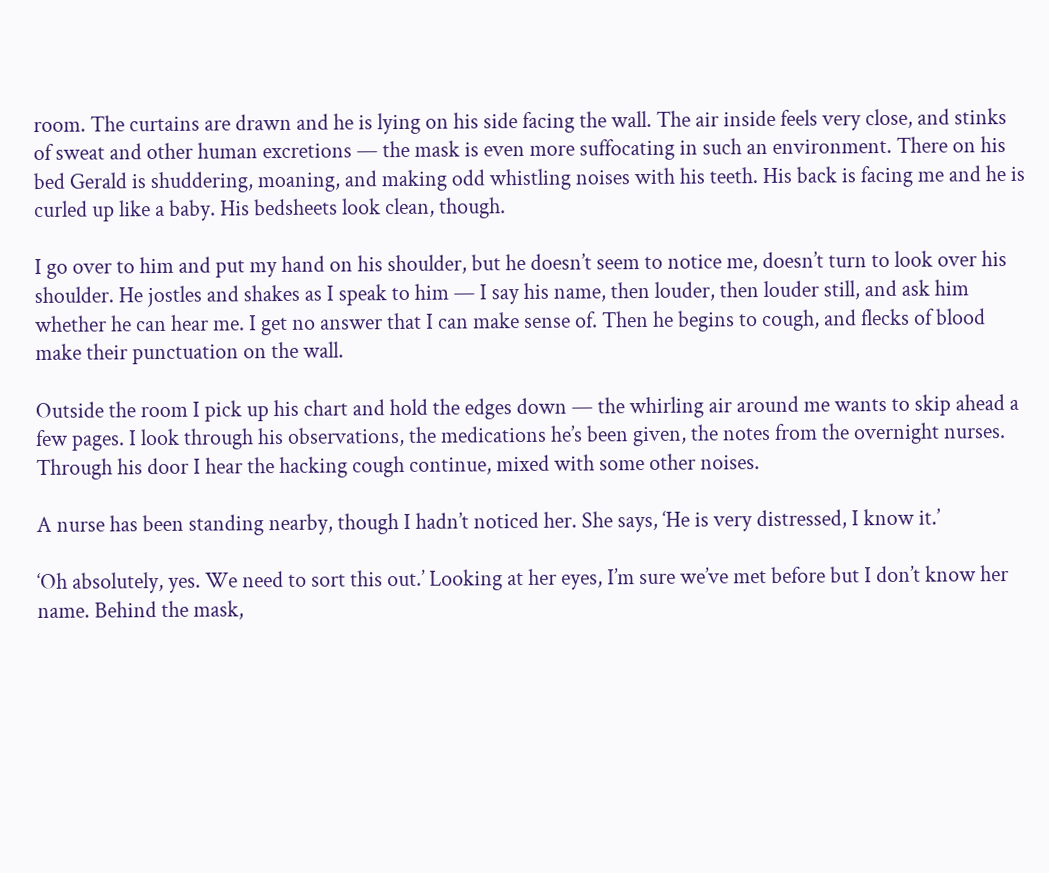room. The curtains are drawn and he is lying on his side facing the wall. The air inside feels very close, and stinks of sweat and other human excretions — the mask is even more suffocating in such an environment. There on his bed Gerald is shuddering, moaning, and making odd whistling noises with his teeth. His back is facing me and he is curled up like a baby. His bedsheets look clean, though.

I go over to him and put my hand on his shoulder, but he doesn’t seem to notice me, doesn’t turn to look over his shoulder. He jostles and shakes as I speak to him — I say his name, then louder, then louder still, and ask him whether he can hear me. I get no answer that I can make sense of. Then he begins to cough, and flecks of blood make their punctuation on the wall.

Outside the room I pick up his chart and hold the edges down — the whirling air around me wants to skip ahead a few pages. I look through his observations, the medications he’s been given, the notes from the overnight nurses. Through his door I hear the hacking cough continue, mixed with some other noises.

A nurse has been standing nearby, though I hadn’t noticed her. She says, ‘He is very distressed, I know it.’

‘Oh absolutely, yes. We need to sort this out.’ Looking at her eyes, I’m sure we’ve met before but I don’t know her name. Behind the mask,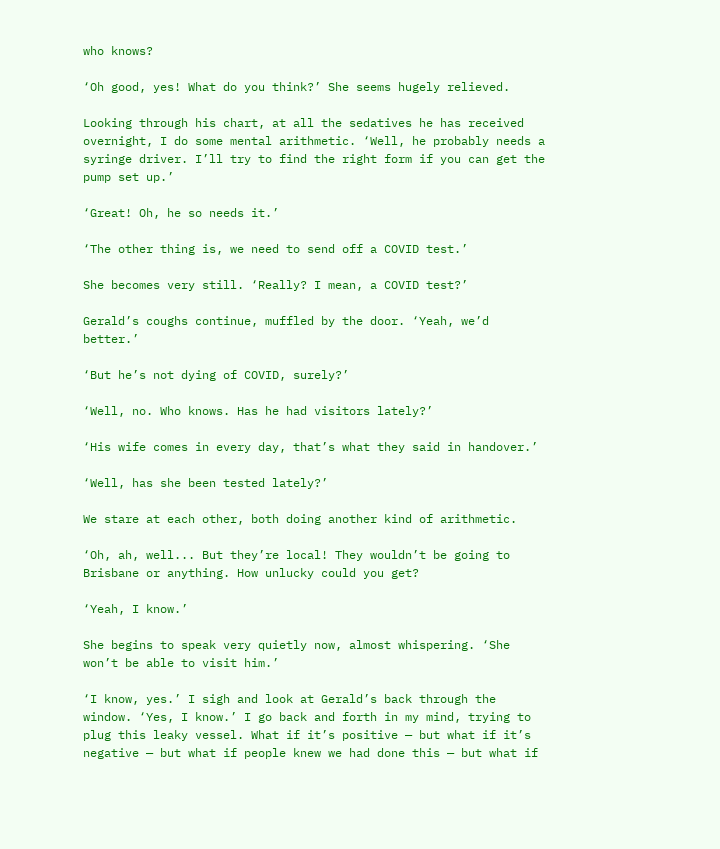who knows?

‘Oh good, yes! What do you think?’ She seems hugely relieved.

Looking through his chart, at all the sedatives he has received overnight, I do some mental arithmetic. ‘Well, he probably needs a syringe driver. I’ll try to find the right form if you can get the pump set up.’

‘Great! Oh, he so needs it.’

‘The other thing is, we need to send off a COVID test.’

She becomes very still. ‘Really? I mean, a COVID test?’

Gerald’s coughs continue, muffled by the door. ‘Yeah, we’d better.’

‘But he’s not dying of COVID, surely?’

‘Well, no. Who knows. Has he had visitors lately?’

‘His wife comes in every day, that’s what they said in handover.’

‘Well, has she been tested lately?’

We stare at each other, both doing another kind of arithmetic.

‘Oh, ah, well... But they’re local! They wouldn’t be going to Brisbane or anything. How unlucky could you get?

‘Yeah, I know.’

She begins to speak very quietly now, almost whispering. ‘She won’t be able to visit him.’

‘I know, yes.’ I sigh and look at Gerald’s back through the window. ‘Yes, I know.’ I go back and forth in my mind, trying to plug this leaky vessel. What if it’s positive — but what if it’s negative — but what if people knew we had done this — but what if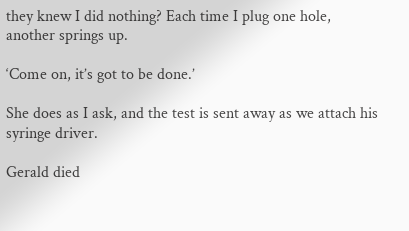they knew I did nothing? Each time I plug one hole, another springs up.

‘Come on, it’s got to be done.’

She does as I ask, and the test is sent away as we attach his syringe driver.

Gerald died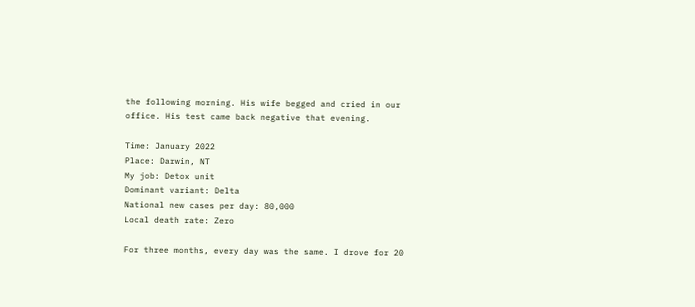the following morning. His wife begged and cried in our office. His test came back negative that evening.

Time: January 2022
Place: Darwin, NT
My job: Detox unit
Dominant variant: Delta
National new cases per day: 80,000
Local death rate: Zero

For three months, every day was the same. I drove for 20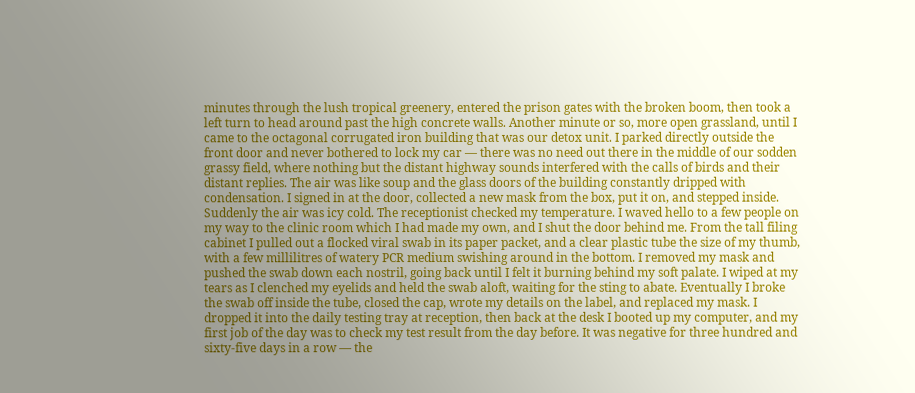minutes through the lush tropical greenery, entered the prison gates with the broken boom, then took a left turn to head around past the high concrete walls. Another minute or so, more open grassland, until I came to the octagonal corrugated iron building that was our detox unit. I parked directly outside the front door and never bothered to lock my car — there was no need out there in the middle of our sodden grassy field, where nothing but the distant highway sounds interfered with the calls of birds and their distant replies. The air was like soup and the glass doors of the building constantly dripped with condensation. I signed in at the door, collected a new mask from the box, put it on, and stepped inside. Suddenly the air was icy cold. The receptionist checked my temperature. I waved hello to a few people on my way to the clinic room which I had made my own, and I shut the door behind me. From the tall filing cabinet I pulled out a flocked viral swab in its paper packet, and a clear plastic tube the size of my thumb, with a few millilitres of watery PCR medium swishing around in the bottom. I removed my mask and pushed the swab down each nostril, going back until I felt it burning behind my soft palate. I wiped at my tears as I clenched my eyelids and held the swab aloft, waiting for the sting to abate. Eventually I broke the swab off inside the tube, closed the cap, wrote my details on the label, and replaced my mask. I dropped it into the daily testing tray at reception, then back at the desk I booted up my computer, and my first job of the day was to check my test result from the day before. It was negative for three hundred and sixty-five days in a row — the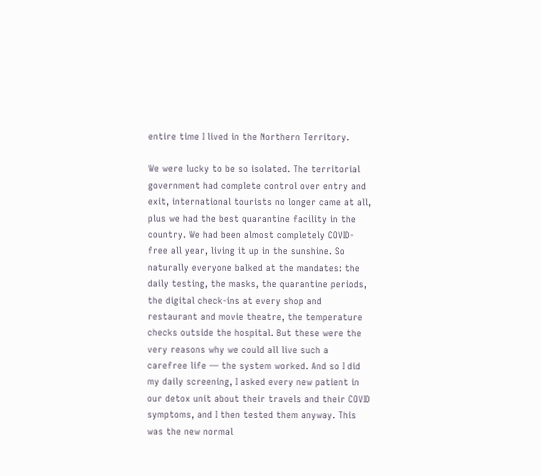entire time I lived in the Northern Territory.

We were lucky to be so isolated. The territorial government had complete control over entry and exit, international tourists no longer came at all, plus we had the best quarantine facility in the country. We had been almost completely COVID-free all year, living it up in the sunshine. So naturally everyone balked at the mandates: the daily testing, the masks, the quarantine periods, the digital check-ins at every shop and restaurant and movie theatre, the temperature checks outside the hospital. But these were the very reasons why we could all live such a carefree life — the system worked. And so I did my daily screening, I asked every new patient in our detox unit about their travels and their COVID symptoms, and I then tested them anyway. This was the new normal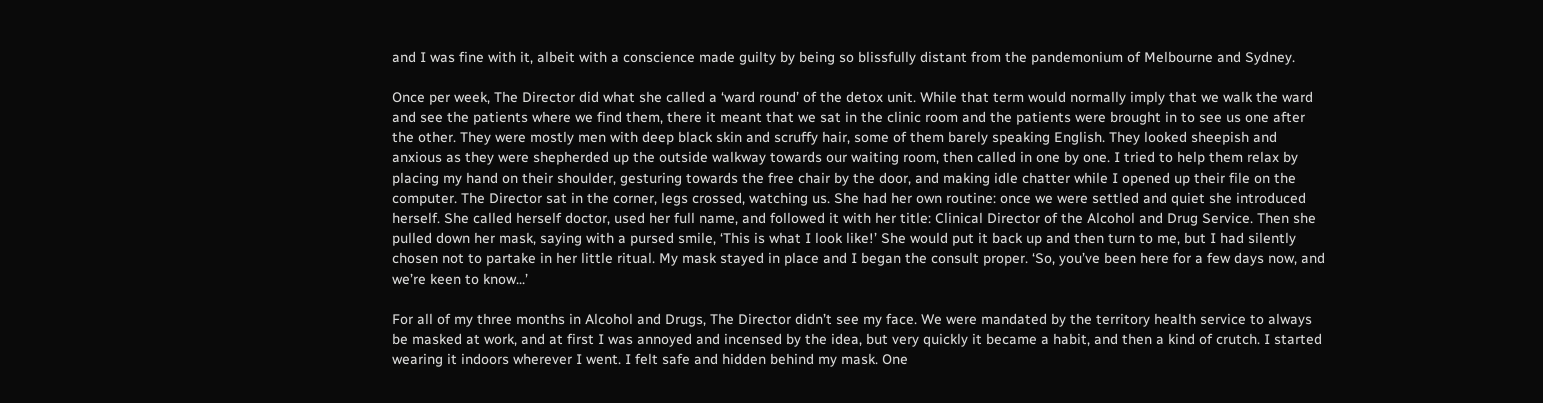and I was fine with it, albeit with a conscience made guilty by being so blissfully distant from the pandemonium of Melbourne and Sydney.

Once per week, The Director did what she called a ‘ward round’ of the detox unit. While that term would normally imply that we walk the ward and see the patients where we find them, there it meant that we sat in the clinic room and the patients were brought in to see us one after the other. They were mostly men with deep black skin and scruffy hair, some of them barely speaking English. They looked sheepish and anxious as they were shepherded up the outside walkway towards our waiting room, then called in one by one. I tried to help them relax by placing my hand on their shoulder, gesturing towards the free chair by the door, and making idle chatter while I opened up their file on the computer. The Director sat in the corner, legs crossed, watching us. She had her own routine: once we were settled and quiet she introduced herself. She called herself doctor, used her full name, and followed it with her title: Clinical Director of the Alcohol and Drug Service. Then she pulled down her mask, saying with a pursed smile, ‘This is what I look like!’ She would put it back up and then turn to me, but I had silently chosen not to partake in her little ritual. My mask stayed in place and I began the consult proper. ‘So, you’ve been here for a few days now, and we’re keen to know...’

For all of my three months in Alcohol and Drugs, The Director didn’t see my face. We were mandated by the territory health service to always be masked at work, and at first I was annoyed and incensed by the idea, but very quickly it became a habit, and then a kind of crutch. I started wearing it indoors wherever I went. I felt safe and hidden behind my mask. One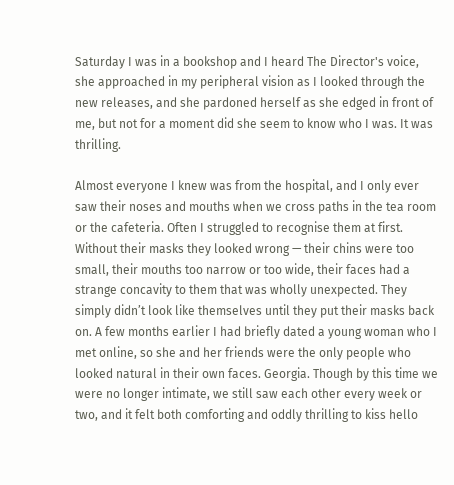Saturday I was in a bookshop and I heard The Director's voice, she approached in my peripheral vision as I looked through the new releases, and she pardoned herself as she edged in front of me, but not for a moment did she seem to know who I was. It was thrilling.

Almost everyone I knew was from the hospital, and I only ever saw their noses and mouths when we cross paths in the tea room or the cafeteria. Often I struggled to recognise them at first. Without their masks they looked wrong — their chins were too small, their mouths too narrow or too wide, their faces had a strange concavity to them that was wholly unexpected. They simply didn’t look like themselves until they put their masks back on. A few months earlier I had briefly dated a young woman who I met online, so she and her friends were the only people who looked natural in their own faces. Georgia. Though by this time we were no longer intimate, we still saw each other every week or two, and it felt both comforting and oddly thrilling to kiss hello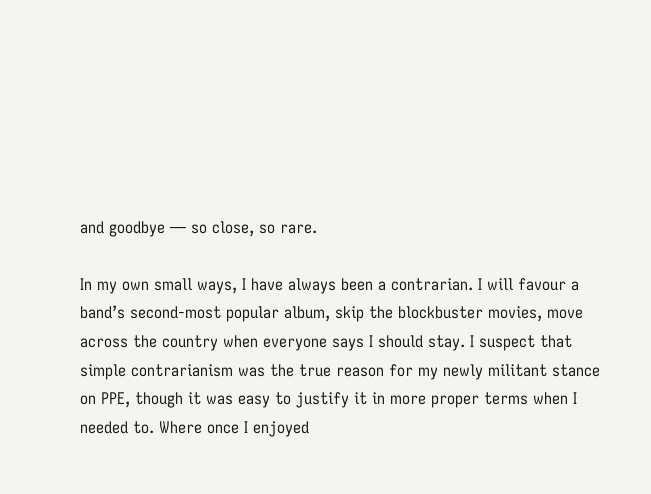and goodbye — so close, so rare.

In my own small ways, I have always been a contrarian. I will favour a band’s second-most popular album, skip the blockbuster movies, move across the country when everyone says I should stay. I suspect that simple contrarianism was the true reason for my newly militant stance on PPE, though it was easy to justify it in more proper terms when I needed to. Where once I enjoyed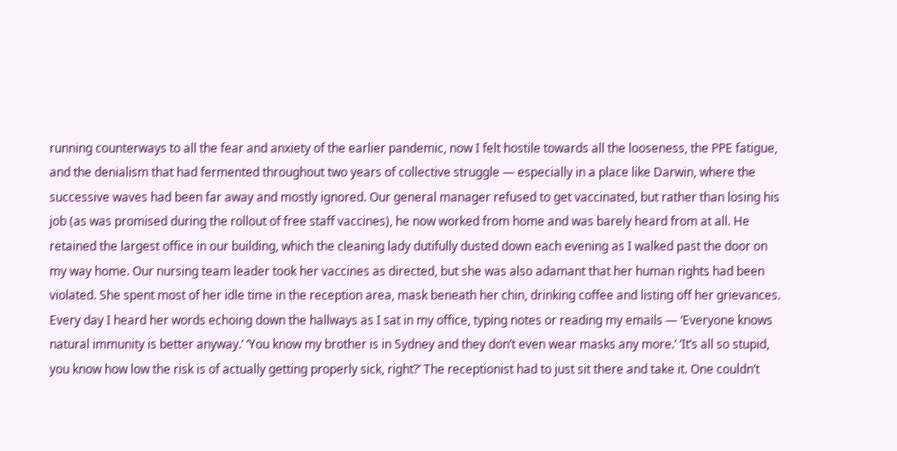running counterways to all the fear and anxiety of the earlier pandemic, now I felt hostile towards all the looseness, the PPE fatigue, and the denialism that had fermented throughout two years of collective struggle — especially in a place like Darwin, where the successive waves had been far away and mostly ignored. Our general manager refused to get vaccinated, but rather than losing his job (as was promised during the rollout of free staff vaccines), he now worked from home and was barely heard from at all. He retained the largest office in our building, which the cleaning lady dutifully dusted down each evening as I walked past the door on my way home. Our nursing team leader took her vaccines as directed, but she was also adamant that her human rights had been violated. She spent most of her idle time in the reception area, mask beneath her chin, drinking coffee and listing off her grievances. Every day I heard her words echoing down the hallways as I sat in my office, typing notes or reading my emails — ‘Everyone knows natural immunity is better anyway.’ ‘You know my brother is in Sydney and they don’t even wear masks any more.’ ‘It’s all so stupid, you know how low the risk is of actually getting properly sick, right?’ The receptionist had to just sit there and take it. One couldn’t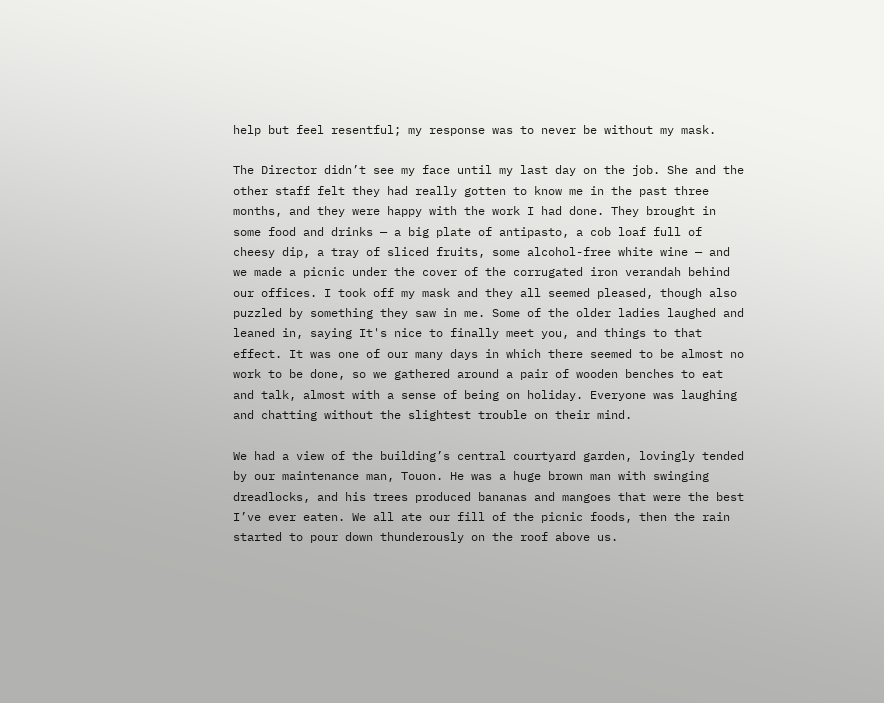help but feel resentful; my response was to never be without my mask.

The Director didn’t see my face until my last day on the job. She and the other staff felt they had really gotten to know me in the past three months, and they were happy with the work I had done. They brought in some food and drinks — a big plate of antipasto, a cob loaf full of cheesy dip, a tray of sliced fruits, some alcohol-free white wine — and we made a picnic under the cover of the corrugated iron verandah behind our offices. I took off my mask and they all seemed pleased, though also puzzled by something they saw in me. Some of the older ladies laughed and leaned in, saying It's nice to finally meet you, and things to that effect. It was one of our many days in which there seemed to be almost no work to be done, so we gathered around a pair of wooden benches to eat and talk, almost with a sense of being on holiday. Everyone was laughing and chatting without the slightest trouble on their mind.

We had a view of the building’s central courtyard garden, lovingly tended by our maintenance man, Touon. He was a huge brown man with swinging dreadlocks, and his trees produced bananas and mangoes that were the best I’ve ever eaten. We all ate our fill of the picnic foods, then the rain started to pour down thunderously on the roof above us.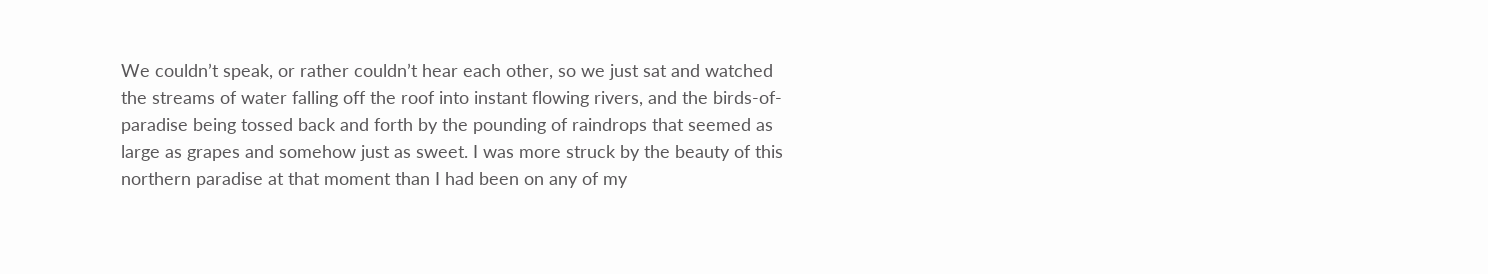We couldn’t speak, or rather couldn’t hear each other, so we just sat and watched the streams of water falling off the roof into instant flowing rivers, and the birds-of-paradise being tossed back and forth by the pounding of raindrops that seemed as large as grapes and somehow just as sweet. I was more struck by the beauty of this northern paradise at that moment than I had been on any of my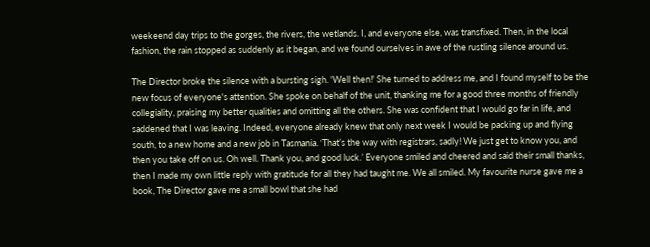weekeend day trips to the gorges, the rivers, the wetlands. I, and everyone else, was transfixed. Then, in the local fashion, the rain stopped as suddenly as it began, and we found ourselves in awe of the rustling silence around us.

The Director broke the silence with a bursting sigh. 'Well then!' She turned to address me, and I found myself to be the new focus of everyone's attention. She spoke on behalf of the unit, thanking me for a good three months of friendly collegiality, praising my better qualities and omitting all the others. She was confident that I would go far in life, and saddened that I was leaving. Indeed, everyone already knew that only next week I would be packing up and flying south, to a new home and a new job in Tasmania. ‘That’s the way with registrars, sadly! We just get to know you, and then you take off on us. Oh well. Thank you, and good luck.’ Everyone smiled and cheered and said their small thanks, then I made my own little reply with gratitude for all they had taught me. We all smiled. My favourite nurse gave me a book, The Director gave me a small bowl that she had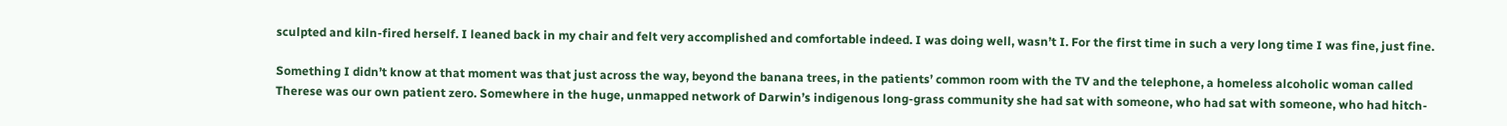sculpted and kiln-fired herself. I leaned back in my chair and felt very accomplished and comfortable indeed. I was doing well, wasn’t I. For the first time in such a very long time I was fine, just fine.

Something I didn’t know at that moment was that just across the way, beyond the banana trees, in the patients’ common room with the TV and the telephone, a homeless alcoholic woman called Therese was our own patient zero. Somewhere in the huge, unmapped network of Darwin’s indigenous long-grass community she had sat with someone, who had sat with someone, who had hitch-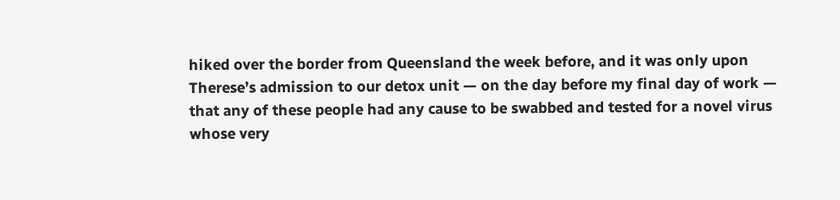hiked over the border from Queensland the week before, and it was only upon Therese’s admission to our detox unit — on the day before my final day of work — that any of these people had any cause to be swabbed and tested for a novel virus whose very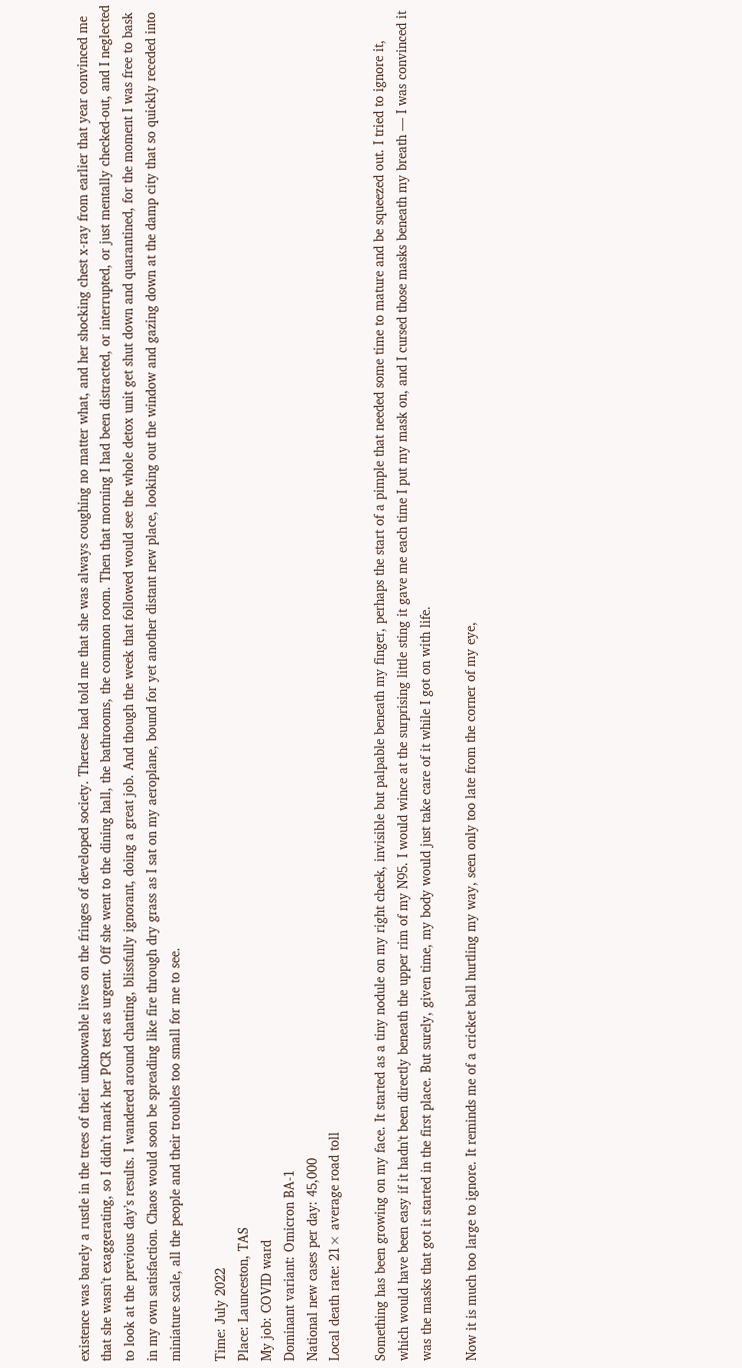existence was barely a rustle in the trees of their unknowable lives on the fringes of developed society. Therese had told me that she was always coughing no matter what, and her shocking chest x-ray from earlier that year convinced me that she wasn’t exaggerating, so I didn’t mark her PCR test as urgent. Off she went to the dining hall, the bathrooms, the common room. Then that morning I had been distracted, or interrupted, or just mentally checked-out, and I neglected to look at the previous day’s results. I wandered around chatting, blissfully ignorant, doing a great job. And though the week that followed would see the whole detox unit get shut down and quarantined, for the moment I was free to bask in my own satisfaction. Chaos would soon be spreading like fire through dry grass as I sat on my aeroplane, bound for yet another distant new place, looking out the window and gazing down at the damp city that so quickly receded into miniature scale, all the people and their troubles too small for me to see.

Time: July 2022
Place: Launceston, TAS
My job: COVID ward
Dominant variant: Omicron BA-1
National new cases per day: 45,000
Local death rate: 21× average road toll

Something has been growing on my face. It started as a tiny nodule on my right cheek, invisible but palpable beneath my finger, perhaps the start of a pimple that needed some time to mature and be squeezed out. I tried to ignore it, which would have been easy if it hadn't been directly beneath the upper rim of my N95. I would wince at the surprising little sting it gave me each time I put my mask on, and I cursed those masks beneath my breath — I was convinced it was the masks that got it started in the first place. But surely, given time, my body would just take care of it while I got on with life.

Now it is much too large to ignore. It reminds me of a cricket ball hurtling my way, seen only too late from the corner of my eye,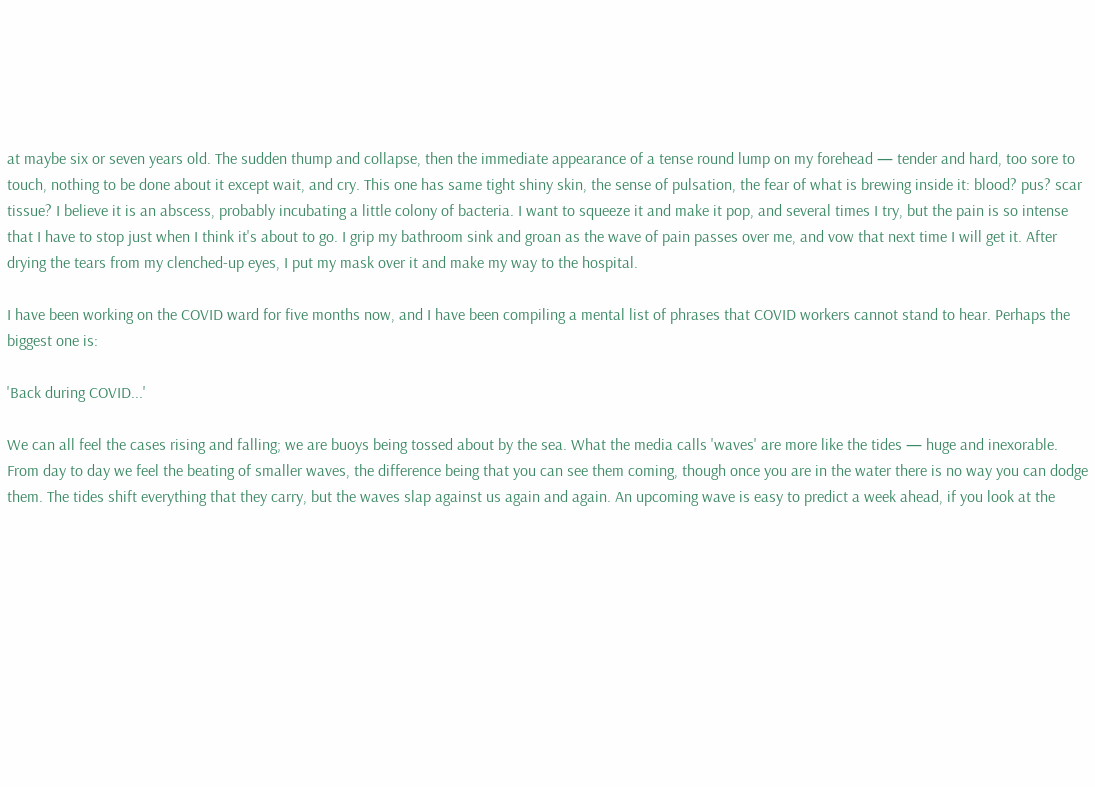at maybe six or seven years old. The sudden thump and collapse, then the immediate appearance of a tense round lump on my forehead — tender and hard, too sore to touch, nothing to be done about it except wait, and cry. This one has same tight shiny skin, the sense of pulsation, the fear of what is brewing inside it: blood? pus? scar tissue? I believe it is an abscess, probably incubating a little colony of bacteria. I want to squeeze it and make it pop, and several times I try, but the pain is so intense that I have to stop just when I think it's about to go. I grip my bathroom sink and groan as the wave of pain passes over me, and vow that next time I will get it. After drying the tears from my clenched-up eyes, I put my mask over it and make my way to the hospital.

I have been working on the COVID ward for five months now, and I have been compiling a mental list of phrases that COVID workers cannot stand to hear. Perhaps the biggest one is:

'Back during COVID...'

We can all feel the cases rising and falling; we are buoys being tossed about by the sea. What the media calls 'waves' are more like the tides — huge and inexorable. From day to day we feel the beating of smaller waves, the difference being that you can see them coming, though once you are in the water there is no way you can dodge them. The tides shift everything that they carry, but the waves slap against us again and again. An upcoming wave is easy to predict a week ahead, if you look at the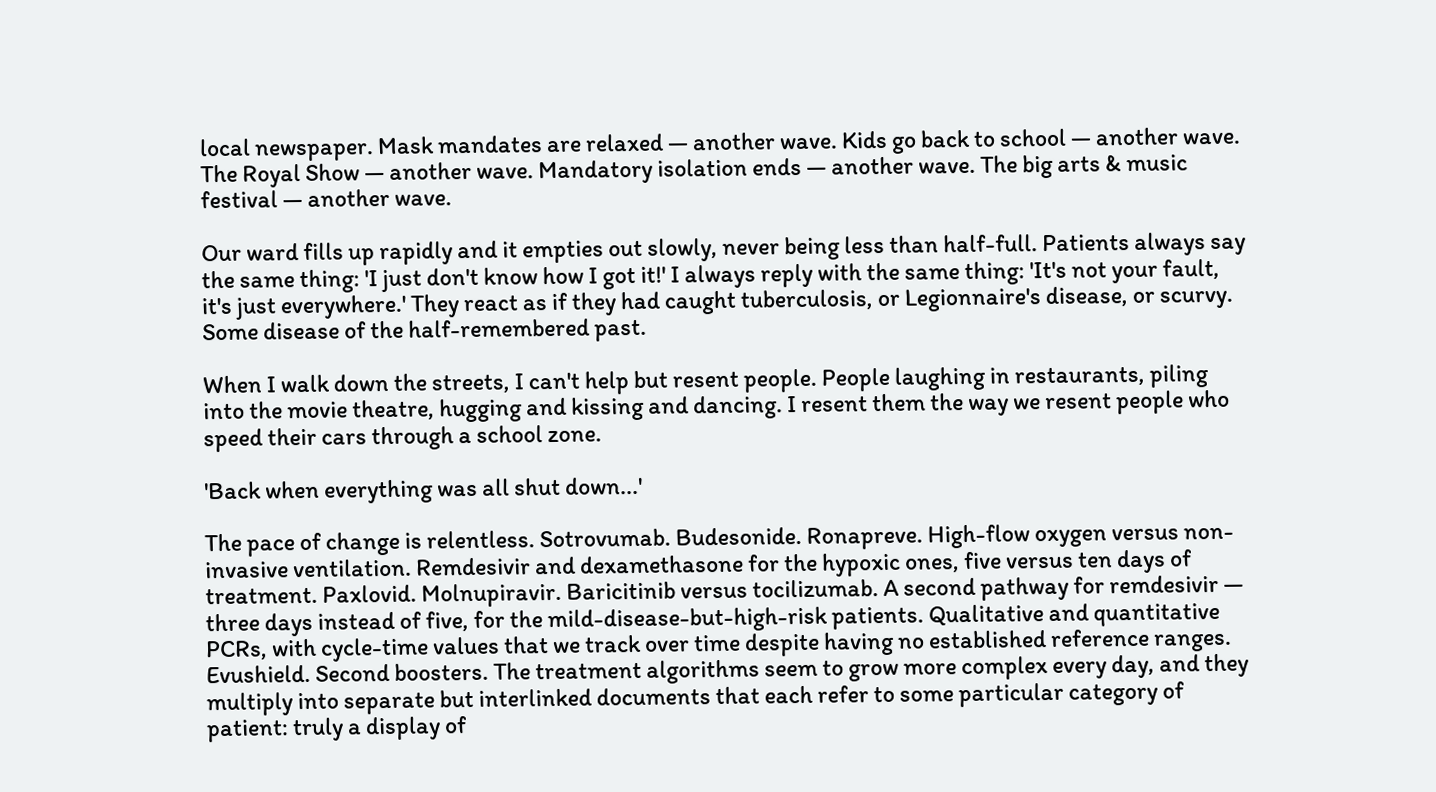local newspaper. Mask mandates are relaxed — another wave. Kids go back to school — another wave. The Royal Show — another wave. Mandatory isolation ends — another wave. The big arts & music festival — another wave.

Our ward fills up rapidly and it empties out slowly, never being less than half-full. Patients always say the same thing: 'I just don't know how I got it!' I always reply with the same thing: 'It's not your fault, it's just everywhere.' They react as if they had caught tuberculosis, or Legionnaire's disease, or scurvy. Some disease of the half-remembered past.

When I walk down the streets, I can't help but resent people. People laughing in restaurants, piling into the movie theatre, hugging and kissing and dancing. I resent them the way we resent people who speed their cars through a school zone.

'Back when everything was all shut down...'

The pace of change is relentless. Sotrovumab. Budesonide. Ronapreve. High-flow oxygen versus non-invasive ventilation. Remdesivir and dexamethasone for the hypoxic ones, five versus ten days of treatment. Paxlovid. Molnupiravir. Baricitinib versus tocilizumab. A second pathway for remdesivir — three days instead of five, for the mild-disease-but-high-risk patients. Qualitative and quantitative PCRs, with cycle-time values that we track over time despite having no established reference ranges. Evushield. Second boosters. The treatment algorithms seem to grow more complex every day, and they multiply into separate but interlinked documents that each refer to some particular category of patient: truly a display of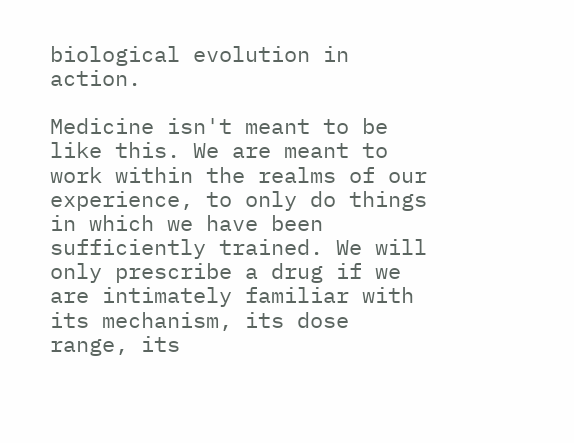biological evolution in action.

Medicine isn't meant to be like this. We are meant to work within the realms of our experience, to only do things in which we have been sufficiently trained. We will only prescribe a drug if we are intimately familiar with its mechanism, its dose range, its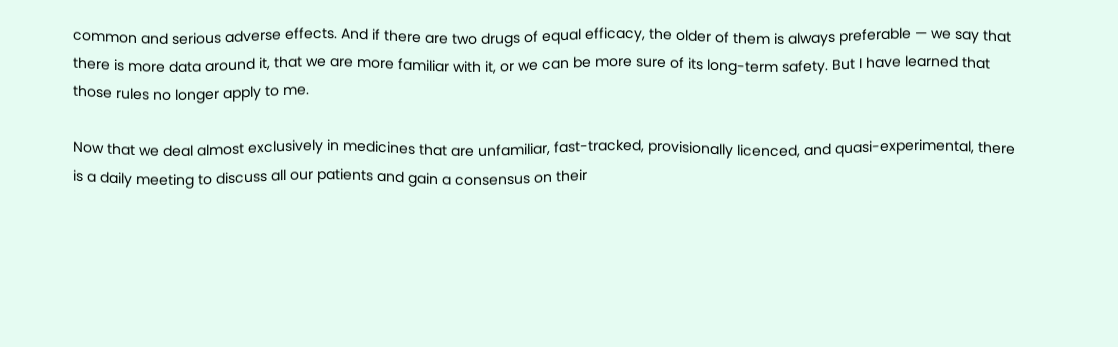common and serious adverse effects. And if there are two drugs of equal efficacy, the older of them is always preferable — we say that there is more data around it, that we are more familiar with it, or we can be more sure of its long-term safety. But I have learned that those rules no longer apply to me.

Now that we deal almost exclusively in medicines that are unfamiliar, fast-tracked, provisionally licenced, and quasi-experimental, there is a daily meeting to discuss all our patients and gain a consensus on their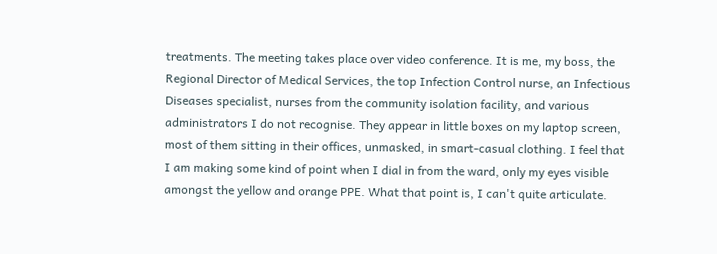treatments. The meeting takes place over video conference. It is me, my boss, the Regional Director of Medical Services, the top Infection Control nurse, an Infectious Diseases specialist, nurses from the community isolation facility, and various administrators I do not recognise. They appear in little boxes on my laptop screen, most of them sitting in their offices, unmasked, in smart-casual clothing. I feel that I am making some kind of point when I dial in from the ward, only my eyes visible amongst the yellow and orange PPE. What that point is, I can't quite articulate.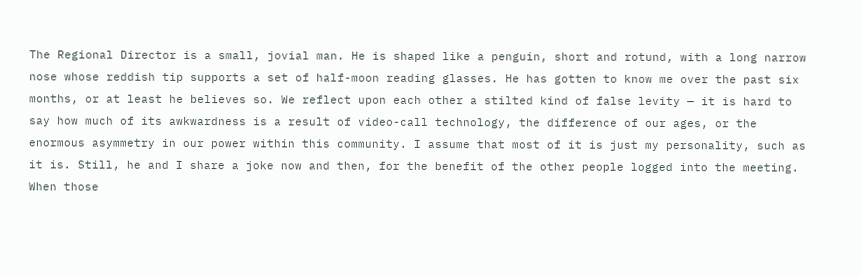The Regional Director is a small, jovial man. He is shaped like a penguin, short and rotund, with a long narrow nose whose reddish tip supports a set of half-moon reading glasses. He has gotten to know me over the past six months, or at least he believes so. We reflect upon each other a stilted kind of false levity — it is hard to say how much of its awkwardness is a result of video-call technology, the difference of our ages, or the enormous asymmetry in our power within this community. I assume that most of it is just my personality, such as it is. Still, he and I share a joke now and then, for the benefit of the other people logged into the meeting. When those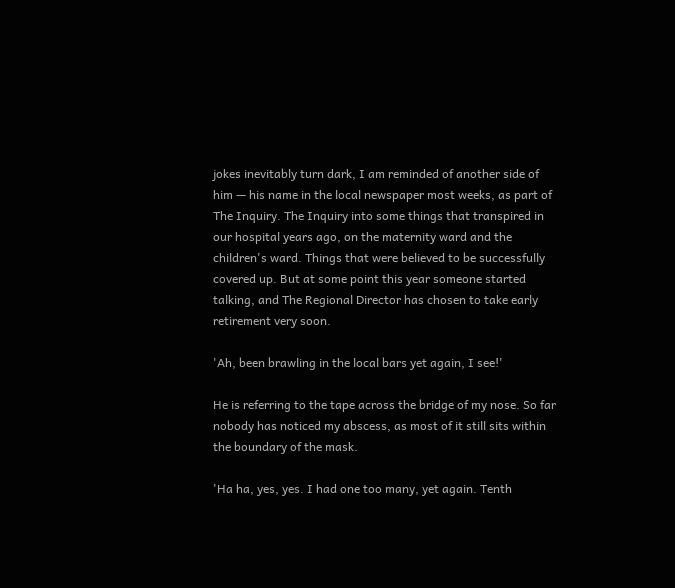jokes inevitably turn dark, I am reminded of another side of him — his name in the local newspaper most weeks, as part of The Inquiry. The Inquiry into some things that transpired in our hospital years ago, on the maternity ward and the children's ward. Things that were believed to be successfully covered up. But at some point this year someone started talking, and The Regional Director has chosen to take early retirement very soon.

'Ah, been brawling in the local bars yet again, I see!'

He is referring to the tape across the bridge of my nose. So far nobody has noticed my abscess, as most of it still sits within the boundary of the mask.

'Ha ha, yes, yes. I had one too many, yet again. Tenth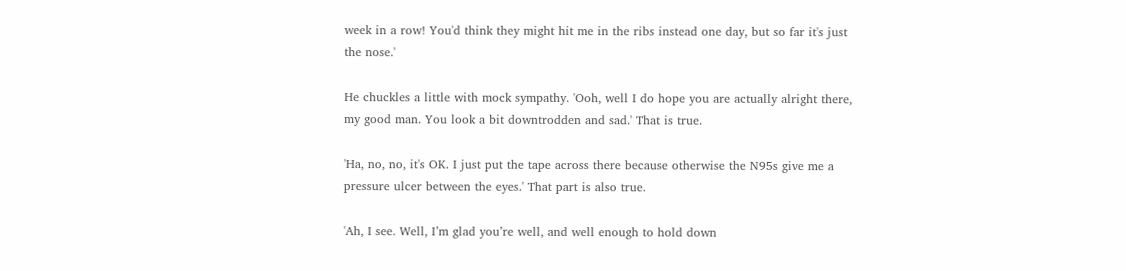week in a row! You'd think they might hit me in the ribs instead one day, but so far it's just the nose.'

He chuckles a little with mock sympathy. 'Ooh, well I do hope you are actually alright there, my good man. You look a bit downtrodden and sad.' That is true.

'Ha, no, no, it's OK. I just put the tape across there because otherwise the N95s give me a pressure ulcer between the eyes.' That part is also true.

'Ah, I see. Well, I’m glad you’re well, and well enough to hold down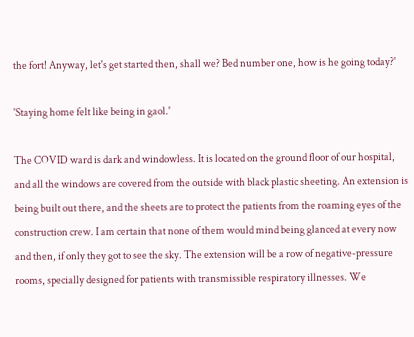the fort! Anyway, let's get started then, shall we? Bed number one, how is he going today?'

'Staying home felt like being in gaol.'

The COVID ward is dark and windowless. It is located on the ground floor of our hospital, and all the windows are covered from the outside with black plastic sheeting. An extension is being built out there, and the sheets are to protect the patients from the roaming eyes of the construction crew. I am certain that none of them would mind being glanced at every now and then, if only they got to see the sky. The extension will be a row of negative-pressure rooms, specially designed for patients with transmissible respiratory illnesses. We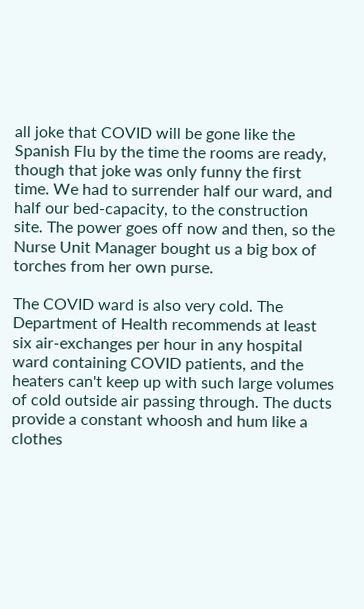all joke that COVID will be gone like the Spanish Flu by the time the rooms are ready, though that joke was only funny the first time. We had to surrender half our ward, and half our bed-capacity, to the construction site. The power goes off now and then, so the Nurse Unit Manager bought us a big box of torches from her own purse.

The COVID ward is also very cold. The Department of Health recommends at least six air-exchanges per hour in any hospital ward containing COVID patients, and the heaters can't keep up with such large volumes of cold outside air passing through. The ducts provide a constant whoosh and hum like a clothes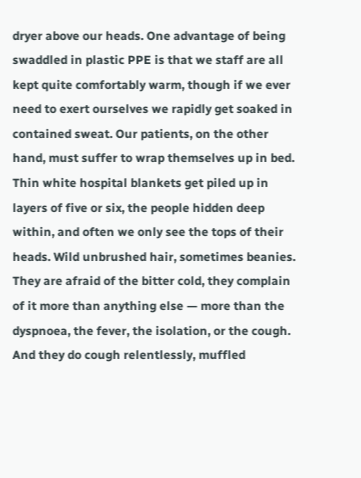dryer above our heads. One advantage of being swaddled in plastic PPE is that we staff are all kept quite comfortably warm, though if we ever need to exert ourselves we rapidly get soaked in contained sweat. Our patients, on the other hand, must suffer to wrap themselves up in bed. Thin white hospital blankets get piled up in layers of five or six, the people hidden deep within, and often we only see the tops of their heads. Wild unbrushed hair, sometimes beanies. They are afraid of the bitter cold, they complain of it more than anything else — more than the dyspnoea, the fever, the isolation, or the cough. And they do cough relentlessly, muffled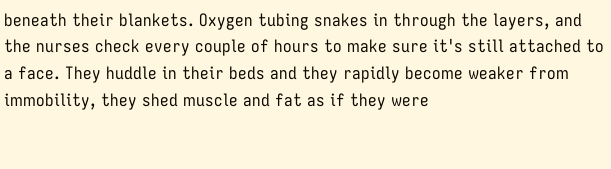beneath their blankets. Oxygen tubing snakes in through the layers, and the nurses check every couple of hours to make sure it's still attached to a face. They huddle in their beds and they rapidly become weaker from immobility, they shed muscle and fat as if they were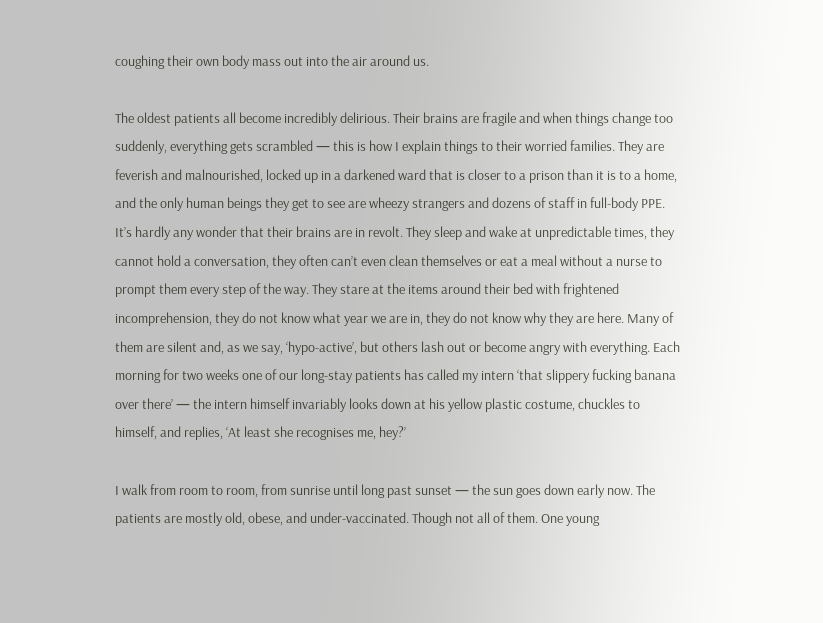coughing their own body mass out into the air around us.

The oldest patients all become incredibly delirious. Their brains are fragile and when things change too suddenly, everything gets scrambled — this is how I explain things to their worried families. They are feverish and malnourished, locked up in a darkened ward that is closer to a prison than it is to a home, and the only human beings they get to see are wheezy strangers and dozens of staff in full-body PPE. It’s hardly any wonder that their brains are in revolt. They sleep and wake at unpredictable times, they cannot hold a conversation, they often can’t even clean themselves or eat a meal without a nurse to prompt them every step of the way. They stare at the items around their bed with frightened incomprehension, they do not know what year we are in, they do not know why they are here. Many of them are silent and, as we say, ‘hypo-active’, but others lash out or become angry with everything. Each morning for two weeks one of our long-stay patients has called my intern ‘that slippery fucking banana over there’ — the intern himself invariably looks down at his yellow plastic costume, chuckles to himself, and replies, ‘At least she recognises me, hey?’

I walk from room to room, from sunrise until long past sunset — the sun goes down early now. The patients are mostly old, obese, and under-vaccinated. Though not all of them. One young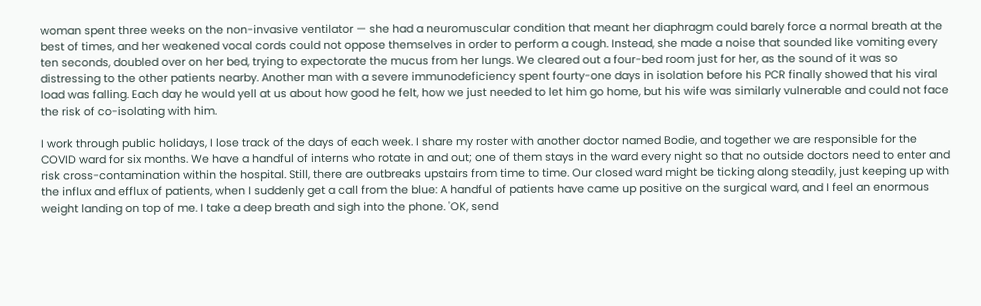woman spent three weeks on the non-invasive ventilator — she had a neuromuscular condition that meant her diaphragm could barely force a normal breath at the best of times, and her weakened vocal cords could not oppose themselves in order to perform a cough. Instead, she made a noise that sounded like vomiting every ten seconds, doubled over on her bed, trying to expectorate the mucus from her lungs. We cleared out a four-bed room just for her, as the sound of it was so distressing to the other patients nearby. Another man with a severe immunodeficiency spent fourty-one days in isolation before his PCR finally showed that his viral load was falling. Each day he would yell at us about how good he felt, how we just needed to let him go home, but his wife was similarly vulnerable and could not face the risk of co-isolating with him.

I work through public holidays, I lose track of the days of each week. I share my roster with another doctor named Bodie, and together we are responsible for the COVID ward for six months. We have a handful of interns who rotate in and out; one of them stays in the ward every night so that no outside doctors need to enter and risk cross-contamination within the hospital. Still, there are outbreaks upstairs from time to time. Our closed ward might be ticking along steadily, just keeping up with the influx and efflux of patients, when I suddenly get a call from the blue: A handful of patients have came up positive on the surgical ward, and I feel an enormous weight landing on top of me. I take a deep breath and sigh into the phone. 'OK, send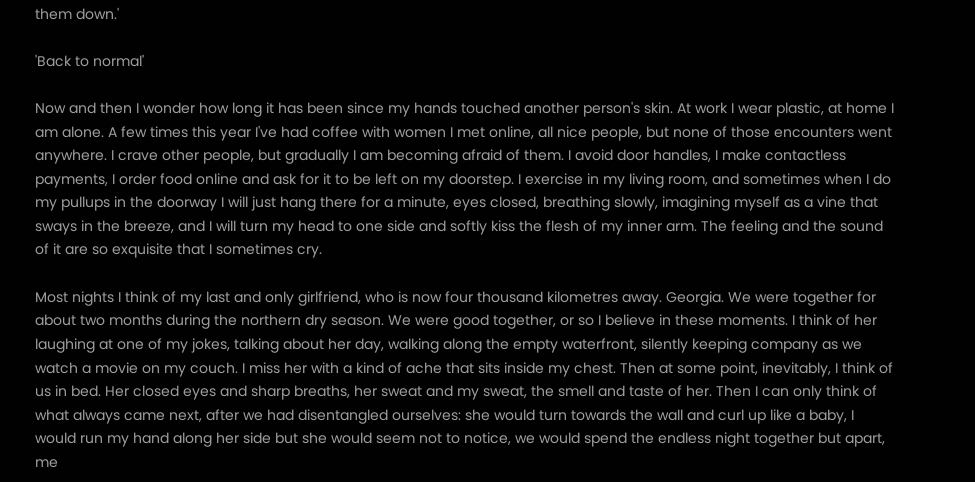them down.'

'Back to normal'

Now and then I wonder how long it has been since my hands touched another person's skin. At work I wear plastic, at home I am alone. A few times this year I've had coffee with women I met online, all nice people, but none of those encounters went anywhere. I crave other people, but gradually I am becoming afraid of them. I avoid door handles, I make contactless payments, I order food online and ask for it to be left on my doorstep. I exercise in my living room, and sometimes when I do my pullups in the doorway I will just hang there for a minute, eyes closed, breathing slowly, imagining myself as a vine that sways in the breeze, and I will turn my head to one side and softly kiss the flesh of my inner arm. The feeling and the sound of it are so exquisite that I sometimes cry.

Most nights I think of my last and only girlfriend, who is now four thousand kilometres away. Georgia. We were together for about two months during the northern dry season. We were good together, or so I believe in these moments. I think of her laughing at one of my jokes, talking about her day, walking along the empty waterfront, silently keeping company as we watch a movie on my couch. I miss her with a kind of ache that sits inside my chest. Then at some point, inevitably, I think of us in bed. Her closed eyes and sharp breaths, her sweat and my sweat, the smell and taste of her. Then I can only think of what always came next, after we had disentangled ourselves: she would turn towards the wall and curl up like a baby, I would run my hand along her side but she would seem not to notice, we would spend the endless night together but apart, me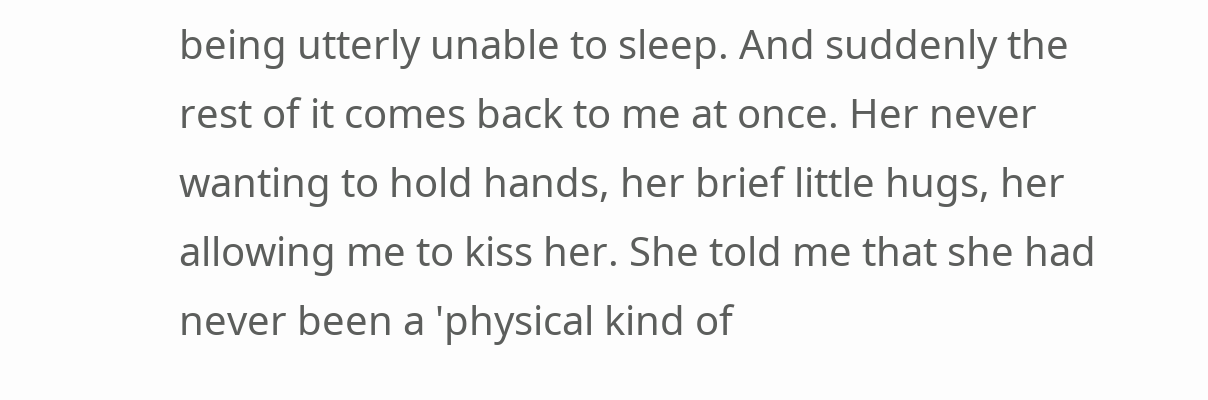being utterly unable to sleep. And suddenly the rest of it comes back to me at once. Her never wanting to hold hands, her brief little hugs, her allowing me to kiss her. She told me that she had never been a 'physical kind of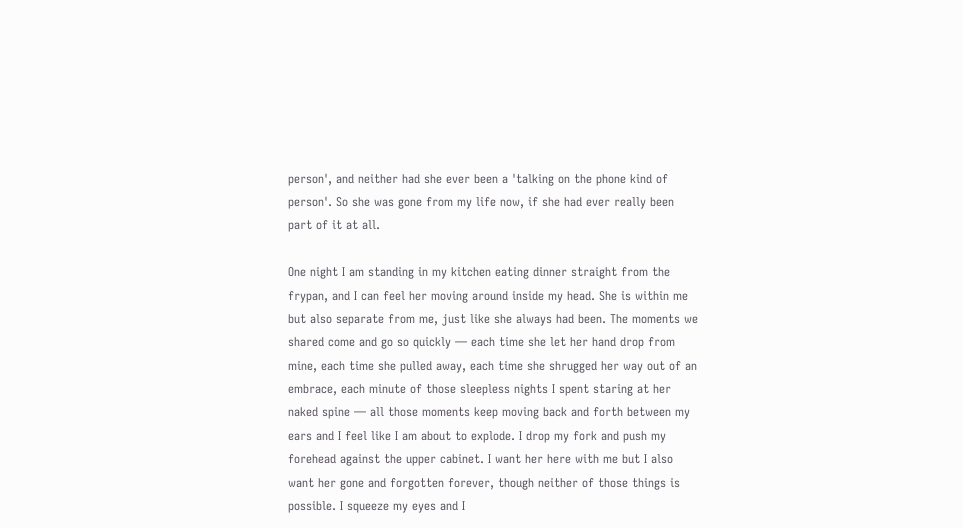person', and neither had she ever been a 'talking on the phone kind of person'. So she was gone from my life now, if she had ever really been part of it at all.

One night I am standing in my kitchen eating dinner straight from the frypan, and I can feel her moving around inside my head. She is within me but also separate from me, just like she always had been. The moments we shared come and go so quickly — each time she let her hand drop from mine, each time she pulled away, each time she shrugged her way out of an embrace, each minute of those sleepless nights I spent staring at her naked spine — all those moments keep moving back and forth between my ears and I feel like I am about to explode. I drop my fork and push my forehead against the upper cabinet. I want her here with me but I also want her gone and forgotten forever, though neither of those things is possible. I squeeze my eyes and I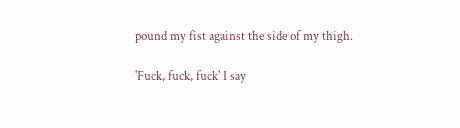pound my fist against the side of my thigh.

'Fuck, fuck, fuck' I say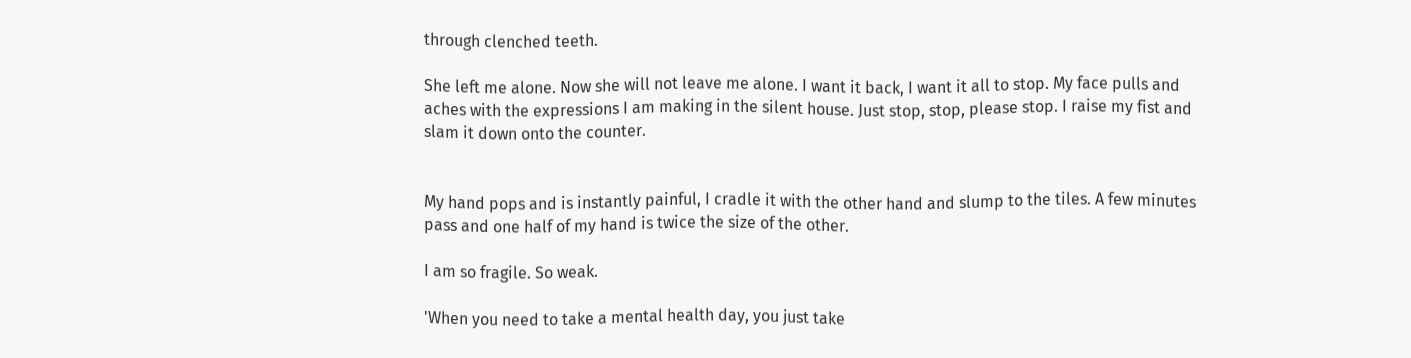through clenched teeth.

She left me alone. Now she will not leave me alone. I want it back, I want it all to stop. My face pulls and aches with the expressions I am making in the silent house. Just stop, stop, please stop. I raise my fist and slam it down onto the counter.


My hand pops and is instantly painful, I cradle it with the other hand and slump to the tiles. A few minutes pass and one half of my hand is twice the size of the other.

I am so fragile. So weak.

'When you need to take a mental health day, you just take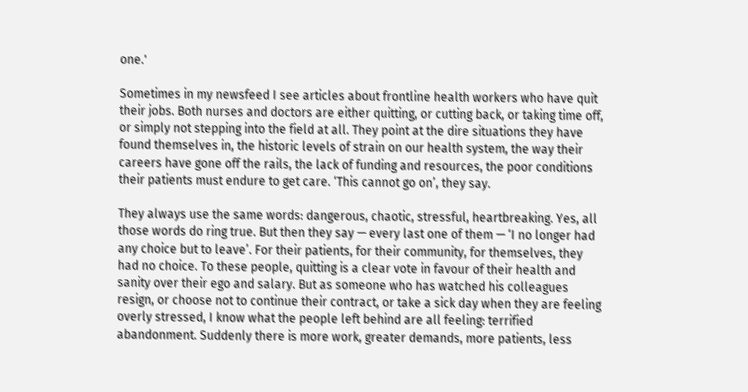one.'

Sometimes in my newsfeed I see articles about frontline health workers who have quit their jobs. Both nurses and doctors are either quitting, or cutting back, or taking time off, or simply not stepping into the field at all. They point at the dire situations they have found themselves in, the historic levels of strain on our health system, the way their careers have gone off the rails, the lack of funding and resources, the poor conditions their patients must endure to get care. ‘This cannot go on’, they say.

They always use the same words: dangerous, chaotic, stressful, heartbreaking. Yes, all those words do ring true. But then they say — every last one of them — ‘I no longer had any choice but to leave’. For their patients, for their community, for themselves, they had no choice. To these people, quitting is a clear vote in favour of their health and sanity over their ego and salary. But as someone who has watched his colleagues resign, or choose not to continue their contract, or take a sick day when they are feeling overly stressed, I know what the people left behind are all feeling: terrified abandonment. Suddenly there is more work, greater demands, more patients, less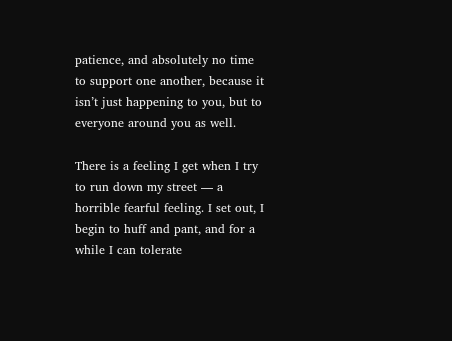patience, and absolutely no time to support one another, because it isn’t just happening to you, but to everyone around you as well.

There is a feeling I get when I try to run down my street — a horrible fearful feeling. I set out, I begin to huff and pant, and for a while I can tolerate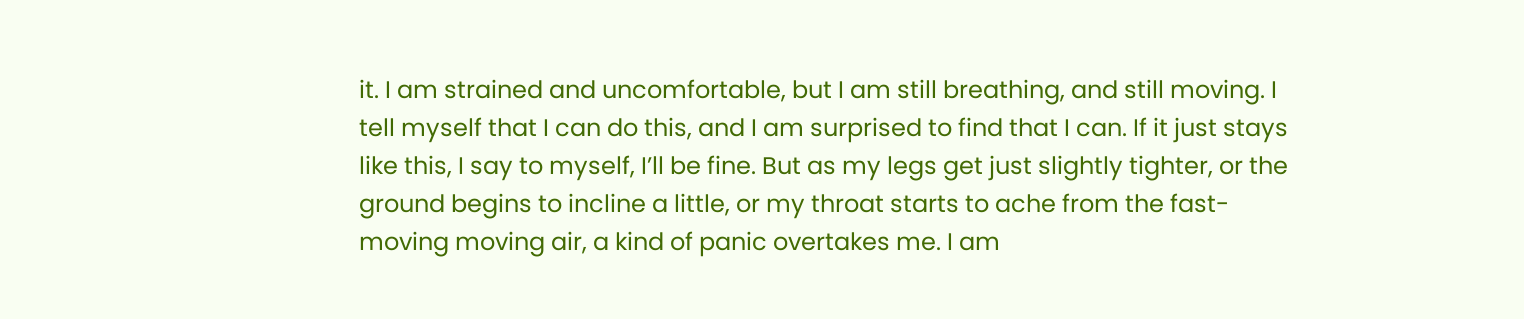it. I am strained and uncomfortable, but I am still breathing, and still moving. I tell myself that I can do this, and I am surprised to find that I can. If it just stays like this, I say to myself, I’ll be fine. But as my legs get just slightly tighter, or the ground begins to incline a little, or my throat starts to ache from the fast-moving moving air, a kind of panic overtakes me. I am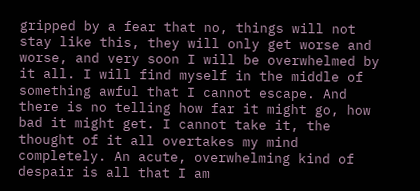gripped by a fear that no, things will not stay like this, they will only get worse and worse, and very soon I will be overwhelmed by it all. I will find myself in the middle of something awful that I cannot escape. And there is no telling how far it might go, how bad it might get. I cannot take it, the thought of it all overtakes my mind completely. An acute, overwhelming kind of despair is all that I am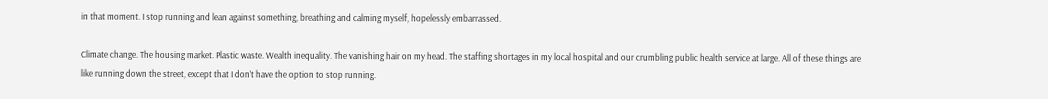in that moment. I stop running and lean against something, breathing and calming myself, hopelessly embarrassed.

Climate change. The housing market. Plastic waste. Wealth inequality. The vanishing hair on my head. The staffing shortages in my local hospital and our crumbling public health service at large. All of these things are like running down the street, except that I don’t have the option to stop running.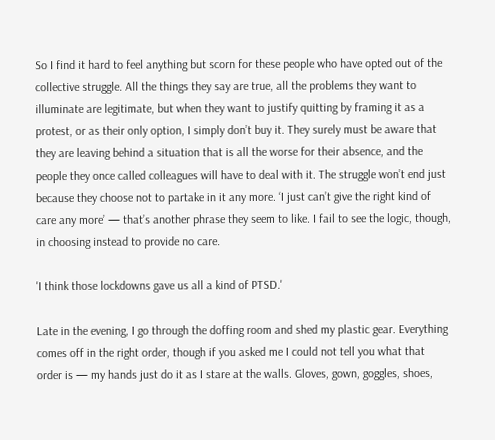So I find it hard to feel anything but scorn for these people who have opted out of the collective struggle. All the things they say are true, all the problems they want to illuminate are legitimate, but when they want to justify quitting by framing it as a protest, or as their only option, I simply don’t buy it. They surely must be aware that they are leaving behind a situation that is all the worse for their absence, and the people they once called colleagues will have to deal with it. The struggle won’t end just because they choose not to partake in it any more. ‘I just can’t give the right kind of care any more’ — that’s another phrase they seem to like. I fail to see the logic, though, in choosing instead to provide no care.

'I think those lockdowns gave us all a kind of PTSD.'

Late in the evening, I go through the doffing room and shed my plastic gear. Everything comes off in the right order, though if you asked me I could not tell you what that order is — my hands just do it as I stare at the walls. Gloves, gown, goggles, shoes,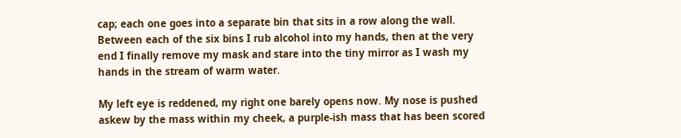cap; each one goes into a separate bin that sits in a row along the wall. Between each of the six bins I rub alcohol into my hands, then at the very end I finally remove my mask and stare into the tiny mirror as I wash my hands in the stream of warm water.

My left eye is reddened, my right one barely opens now. My nose is pushed askew by the mass within my cheek, a purple-ish mass that has been scored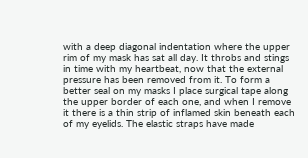with a deep diagonal indentation where the upper rim of my mask has sat all day. It throbs and stings in time with my heartbeat, now that the external pressure has been removed from it. To form a better seal on my masks I place surgical tape along the upper border of each one, and when I remove it there is a thin strip of inflamed skin beneath each of my eyelids. The elastic straps have made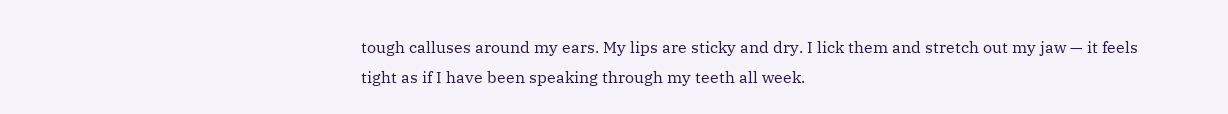tough calluses around my ears. My lips are sticky and dry. I lick them and stretch out my jaw — it feels tight as if I have been speaking through my teeth all week.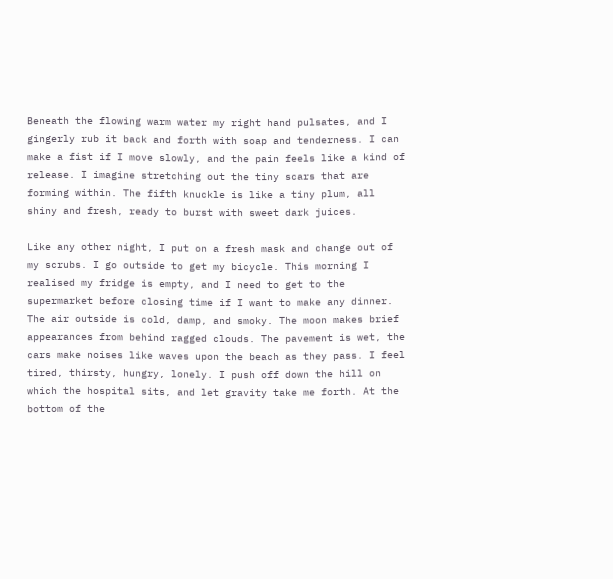Beneath the flowing warm water my right hand pulsates, and I gingerly rub it back and forth with soap and tenderness. I can make a fist if I move slowly, and the pain feels like a kind of release. I imagine stretching out the tiny scars that are forming within. The fifth knuckle is like a tiny plum, all shiny and fresh, ready to burst with sweet dark juices.

Like any other night, I put on a fresh mask and change out of my scrubs. I go outside to get my bicycle. This morning I realised my fridge is empty, and I need to get to the supermarket before closing time if I want to make any dinner. The air outside is cold, damp, and smoky. The moon makes brief appearances from behind ragged clouds. The pavement is wet, the cars make noises like waves upon the beach as they pass. I feel tired, thirsty, hungry, lonely. I push off down the hill on which the hospital sits, and let gravity take me forth. At the bottom of the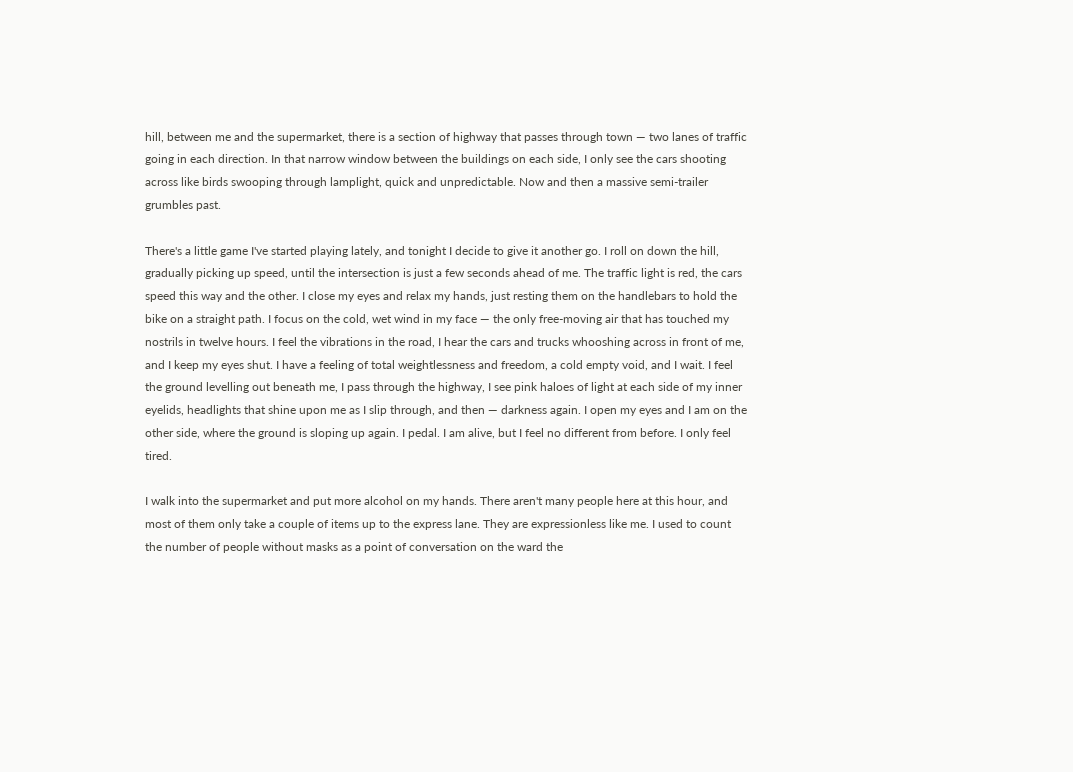hill, between me and the supermarket, there is a section of highway that passes through town — two lanes of traffic going in each direction. In that narrow window between the buildings on each side, I only see the cars shooting across like birds swooping through lamplight, quick and unpredictable. Now and then a massive semi-trailer grumbles past.

There's a little game I've started playing lately, and tonight I decide to give it another go. I roll on down the hill, gradually picking up speed, until the intersection is just a few seconds ahead of me. The traffic light is red, the cars speed this way and the other. I close my eyes and relax my hands, just resting them on the handlebars to hold the bike on a straight path. I focus on the cold, wet wind in my face — the only free-moving air that has touched my nostrils in twelve hours. I feel the vibrations in the road, I hear the cars and trucks whooshing across in front of me, and I keep my eyes shut. I have a feeling of total weightlessness and freedom, a cold empty void, and I wait. I feel the ground levelling out beneath me, I pass through the highway, I see pink haloes of light at each side of my inner eyelids, headlights that shine upon me as I slip through, and then — darkness again. I open my eyes and I am on the other side, where the ground is sloping up again. I pedal. I am alive, but I feel no different from before. I only feel tired.

I walk into the supermarket and put more alcohol on my hands. There aren't many people here at this hour, and most of them only take a couple of items up to the express lane. They are expressionless like me. I used to count the number of people without masks as a point of conversation on the ward the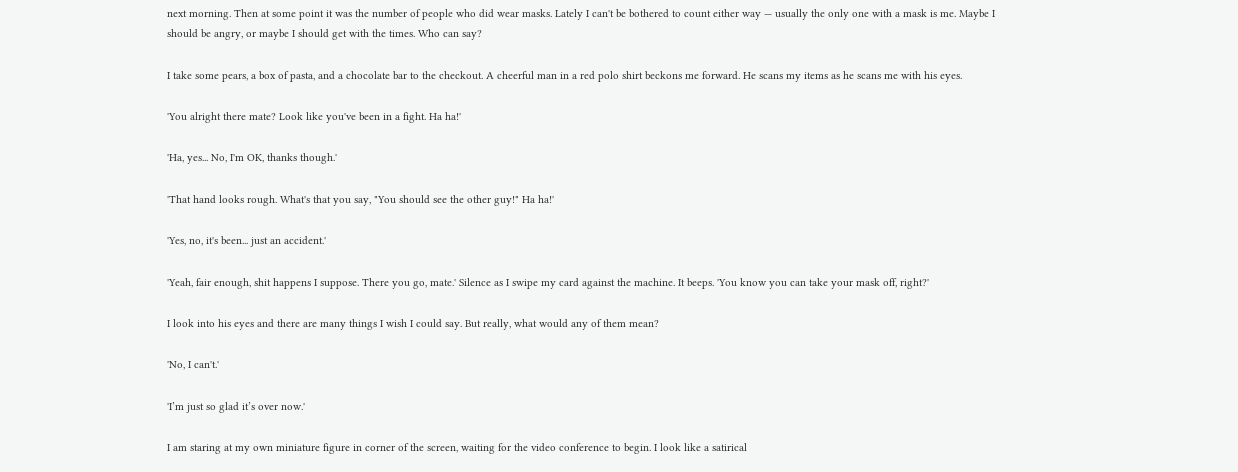next morning. Then at some point it was the number of people who did wear masks. Lately I can't be bothered to count either way — usually the only one with a mask is me. Maybe I should be angry, or maybe I should get with the times. Who can say?

I take some pears, a box of pasta, and a chocolate bar to the checkout. A cheerful man in a red polo shirt beckons me forward. He scans my items as he scans me with his eyes.

'You alright there mate? Look like you've been in a fight. Ha ha!'

'Ha, yes... No, I'm OK, thanks though.'

'That hand looks rough. What's that you say, "You should see the other guy!" Ha ha!'

'Yes, no, it's been... just an accident.'

'Yeah, fair enough, shit happens I suppose. There you go, mate.' Silence as I swipe my card against the machine. It beeps. 'You know you can take your mask off, right?'

I look into his eyes and there are many things I wish I could say. But really, what would any of them mean?

'No, I can't.'

'I’m just so glad it’s over now.'

I am staring at my own miniature figure in corner of the screen, waiting for the video conference to begin. I look like a satirical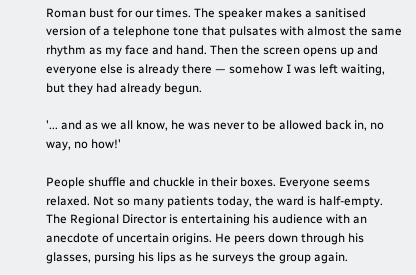Roman bust for our times. The speaker makes a sanitised version of a telephone tone that pulsates with almost the same rhythm as my face and hand. Then the screen opens up and everyone else is already there — somehow I was left waiting, but they had already begun.

'... and as we all know, he was never to be allowed back in, no way, no how!'

People shuffle and chuckle in their boxes. Everyone seems relaxed. Not so many patients today, the ward is half-empty. The Regional Director is entertaining his audience with an anecdote of uncertain origins. He peers down through his glasses, pursing his lips as he surveys the group again.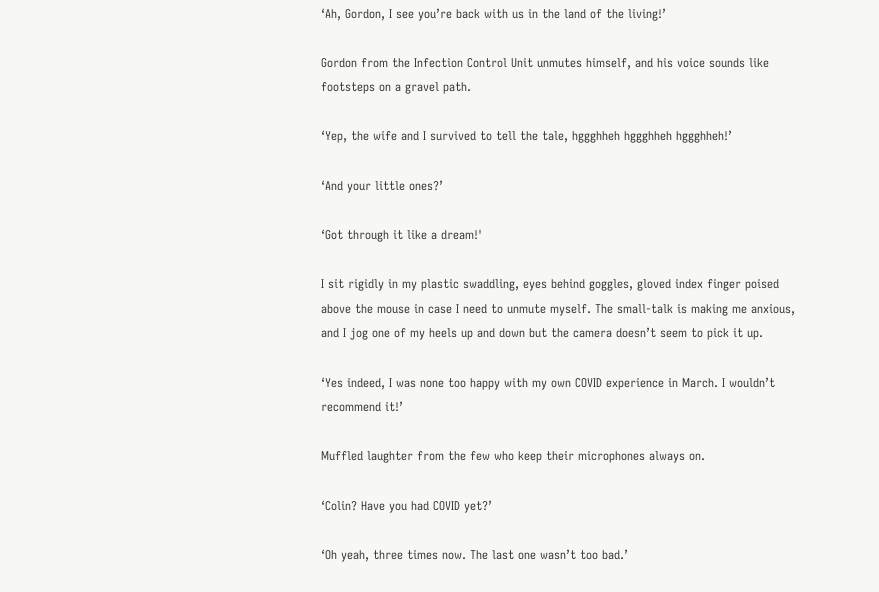‘Ah, Gordon, I see you’re back with us in the land of the living!’

Gordon from the Infection Control Unit unmutes himself, and his voice sounds like footsteps on a gravel path.

‘Yep, the wife and I survived to tell the tale, hggghheh hggghheh hggghheh!’

‘And your little ones?’

‘Got through it like a dream!'

I sit rigidly in my plastic swaddling, eyes behind goggles, gloved index finger poised above the mouse in case I need to unmute myself. The small-talk is making me anxious, and I jog one of my heels up and down but the camera doesn’t seem to pick it up.

‘Yes indeed, I was none too happy with my own COVID experience in March. I wouldn’t recommend it!’

Muffled laughter from the few who keep their microphones always on.

‘Colin? Have you had COVID yet?’

‘Oh yeah, three times now. The last one wasn’t too bad.’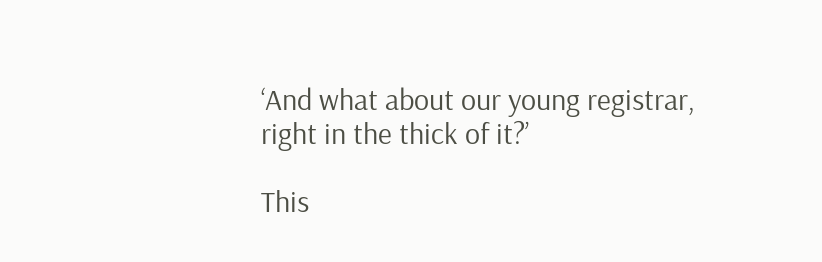‘And what about our young registrar, right in the thick of it?’

This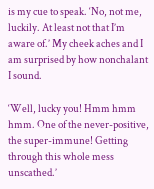is my cue to speak. ‘No, not me, luckily. At least not that I’m aware of.’ My cheek aches and I am surprised by how nonchalant I sound.

‘Well, lucky you! Hmm hmm hmm. One of the never-positive, the super-immune! Getting through this whole mess unscathed.’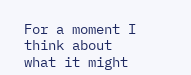For a moment I think about what it might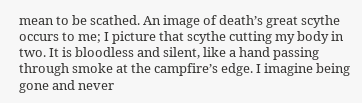mean to be scathed. An image of death’s great scythe occurs to me; I picture that scythe cutting my body in two. It is bloodless and silent, like a hand passing through smoke at the campfire’s edge. I imagine being gone and never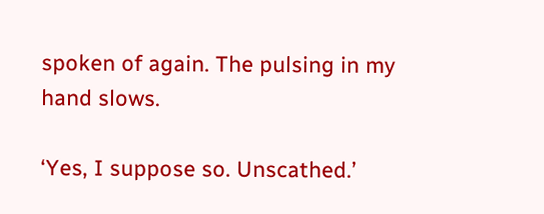spoken of again. The pulsing in my hand slows.

‘Yes, I suppose so. Unscathed.’